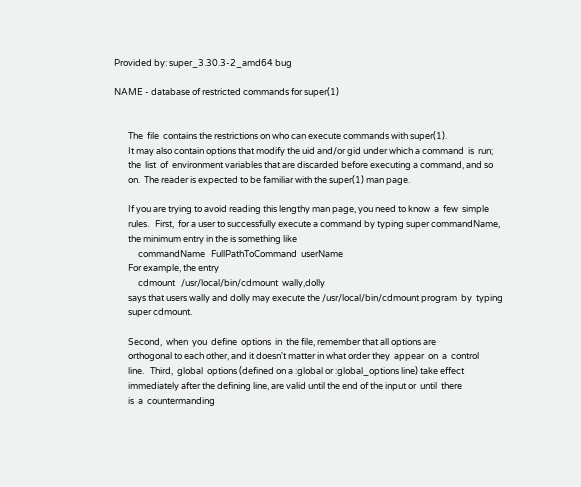Provided by: super_3.30.3-2_amd64 bug

NAME - database of restricted commands for super(1)


       The  file  contains the restrictions on who can execute commands with super(1).
       It may also contain options that modify the uid and/or gid under which a command  is  run;
       the  list  of  environment variables that are discarded before executing a command, and so
       on.  The reader is expected to be familiar with the super(1) man page.

       If you are trying to avoid reading this lengthy man page, you need to know  a  few  simple
       rules.   First,  for a user to successfully execute a command by typing super commandName,
       the minimum entry in the is something like
            commandName   FullPathToCommand  userName
       For example, the entry
            cdmount   /usr/local/bin/cdmount  wally,dolly
       says that users wally and dolly may execute the /usr/local/bin/cdmount program  by  typing
       super cdmount.

       Second,  when  you  define  options  in  the file, remember that all options are
       orthogonal to each other, and it doesn't matter in what order they  appear  on  a  control
       line.   Third,  global  options (defined on a :global or :global_options line) take effect
       immediately after the defining line, are valid until the end of the input or  until  there
       is  a  countermanding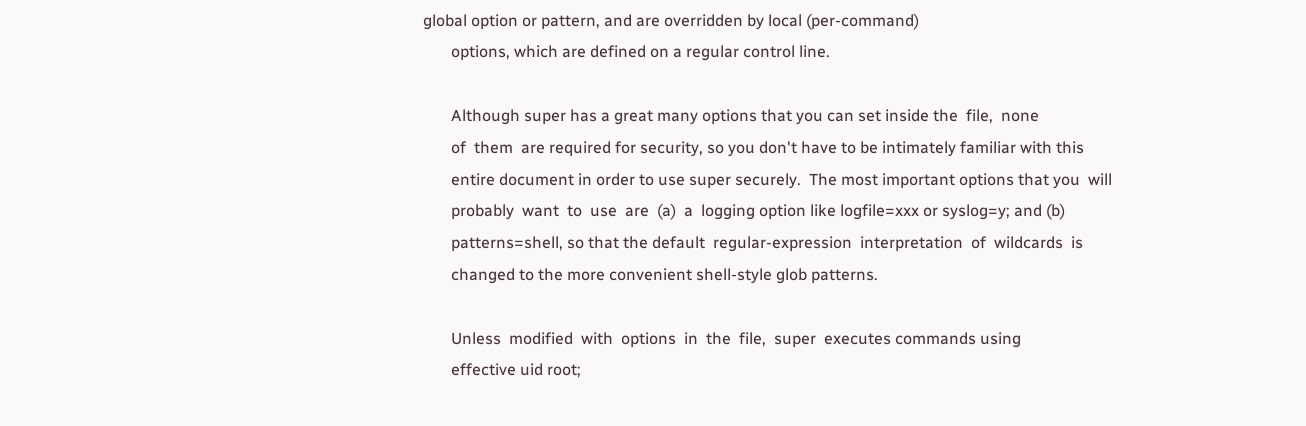global option or pattern, and are overridden by local (per-command)
       options, which are defined on a regular control line.

       Although super has a great many options that you can set inside the  file,  none
       of  them  are required for security, so you don't have to be intimately familiar with this
       entire document in order to use super securely.  The most important options that you  will
       probably  want  to  use  are  (a)  a  logging option like logfile=xxx or syslog=y; and (b)
       patterns=shell, so that the default  regular-expression  interpretation  of  wildcards  is
       changed to the more convenient shell-style glob patterns.

       Unless  modified  with  options  in  the  file,  super  executes commands using
       effective uid root;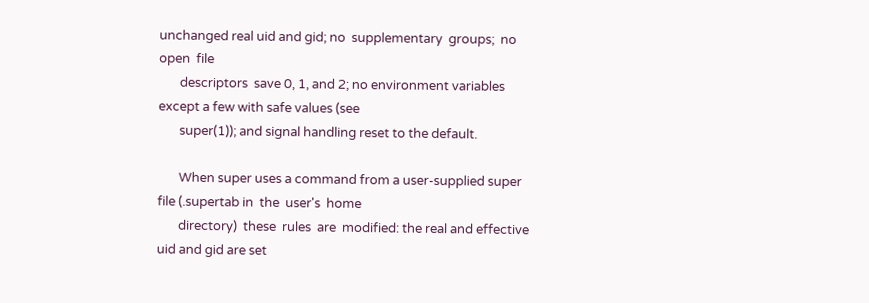unchanged real uid and gid; no  supplementary  groups;  no  open  file
       descriptors  save 0, 1, and 2; no environment variables except a few with safe values (see
       super(1)); and signal handling reset to the default.

       When super uses a command from a user-supplied super file (.supertab in  the  user's  home
       directory)  these  rules  are  modified: the real and effective uid and gid are set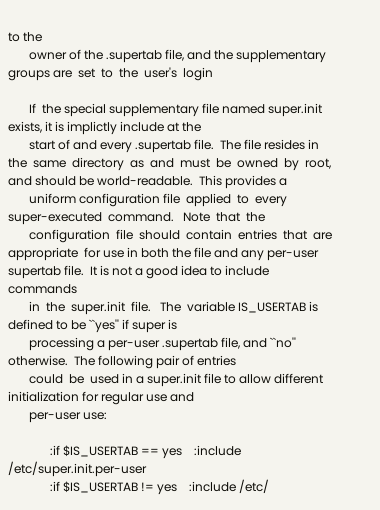to the
       owner of the .supertab file, and the supplementary groups are  set  to  the  user's  login

       If  the special supplementary file named super.init exists, it is implictly include at the
       start of and every .supertab file.  The file resides in the  same  directory  as  and  must  be  owned  by  root,  and should be world-readable.  This provides a
       uniform configuration file  applied  to  every  super-executed  command.   Note  that  the
       configuration  file  should  contain  entries  that  are  appropriate  for use in both the file and any per-user supertab file.  It is not a good idea to include  commands
       in  the  super.init  file.   The  variable IS_USERTAB is defined to be ``yes'' if super is
       processing a per-user .supertab file, and ``no'' otherwise.  The following pair of entries
       could  be  used in a super.init file to allow different initialization for regular use and
       per-user use:

              :if $IS_USERTAB == yes    :include /etc/super.init.per-user
              :if $IS_USERTAB != yes    :include /etc/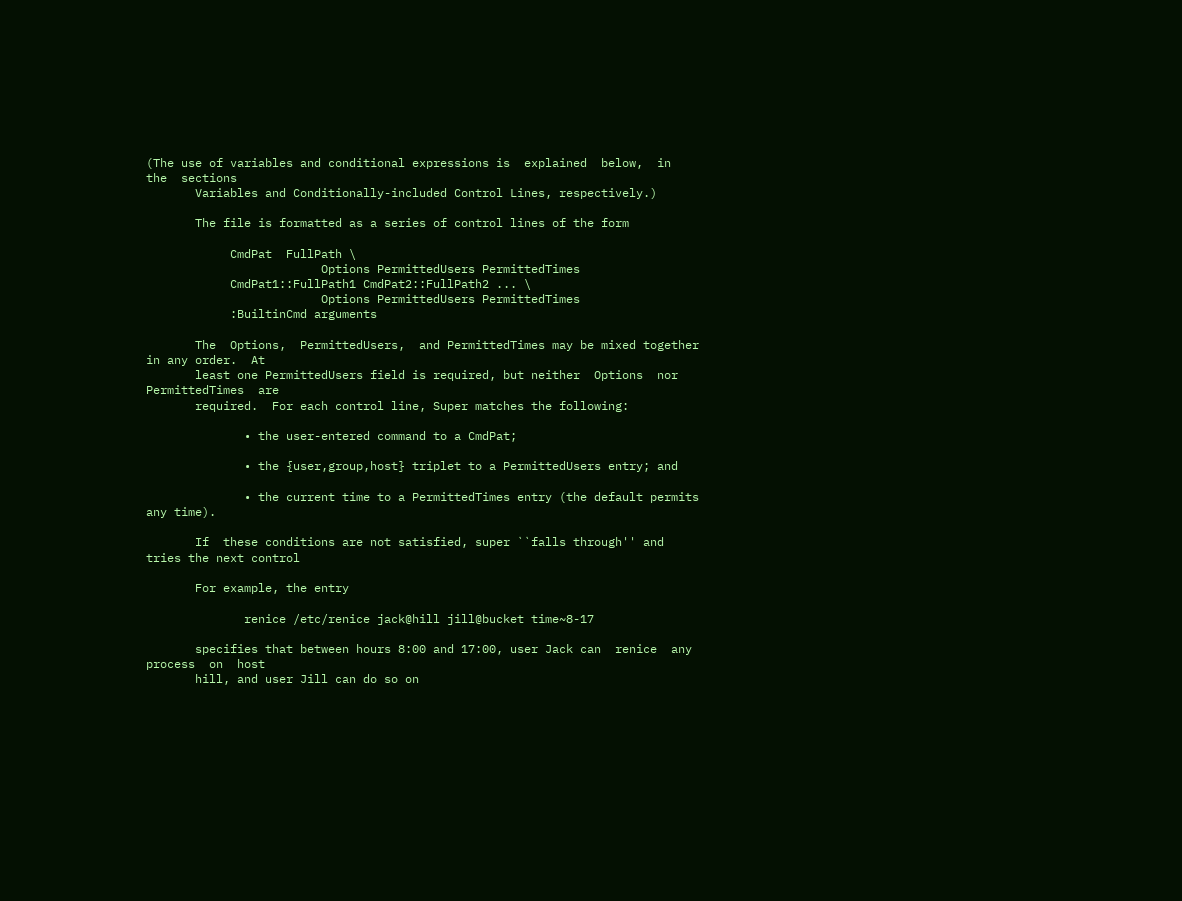(The use of variables and conditional expressions is  explained  below,  in  the  sections
       Variables and Conditionally-included Control Lines, respectively.)

       The file is formatted as a series of control lines of the form

            CmdPat  FullPath \
                         Options PermittedUsers PermittedTimes
            CmdPat1::FullPath1 CmdPat2::FullPath2 ... \
                         Options PermittedUsers PermittedTimes
            :BuiltinCmd arguments

       The  Options,  PermittedUsers,  and PermittedTimes may be mixed together in any order.  At
       least one PermittedUsers field is required, but neither  Options  nor  PermittedTimes  are
       required.  For each control line, Super matches the following:

              • the user-entered command to a CmdPat;

              • the {user,group,host} triplet to a PermittedUsers entry; and

              • the current time to a PermittedTimes entry (the default permits any time).

       If  these conditions are not satisfied, super ``falls through'' and tries the next control

       For example, the entry

              renice /etc/renice jack@hill jill@bucket time~8-17

       specifies that between hours 8:00 and 17:00, user Jack can  renice  any  process  on  host
       hill, and user Jill can do so on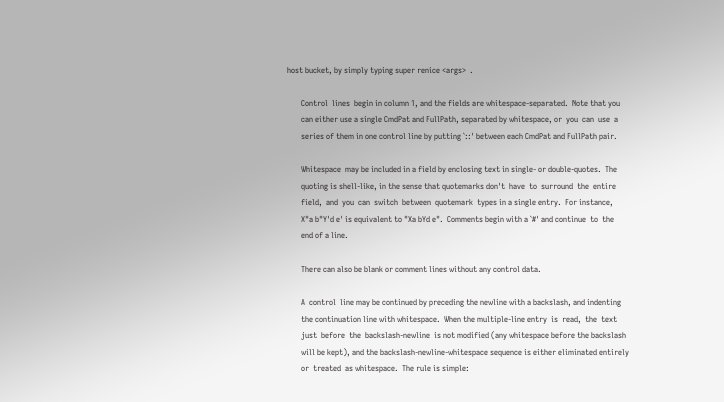host bucket, by simply typing super renice <args>  .

       Control  lines  begin in column 1, and the fields are whitespace-separated.  Note that you
       can either use a single CmdPat and FullPath, separated by whitespace, or  you  can  use  a
       series of them in one control line by putting `::' between each CmdPat and FullPath pair.

       Whitespace  may be included in a field by enclosing text in single- or double-quotes.  The
       quoting is shell-like, in the sense that quotemarks don't  have  to  surround  the  entire
       field,  and  you  can  switch  between  quotemark  types in a single entry.  For instance,
       X"a b"Y'd e' is equivalent to "Xa bYd e".  Comments begin with a `#' and continue  to  the
       end of a line.

       There can also be blank or comment lines without any control data.

       A  control  line may be continued by preceding the newline with a backslash, and indenting
       the continuation line with whitespace.  When the multiple-line entry  is  read,  the  text
       just  before  the  backslash-newline  is not modified (any whitespace before the backslash
       will be kept), and the backslash-newline-whitespace sequence is either eliminated entirely
       or  treated  as whitespace.  The rule is simple: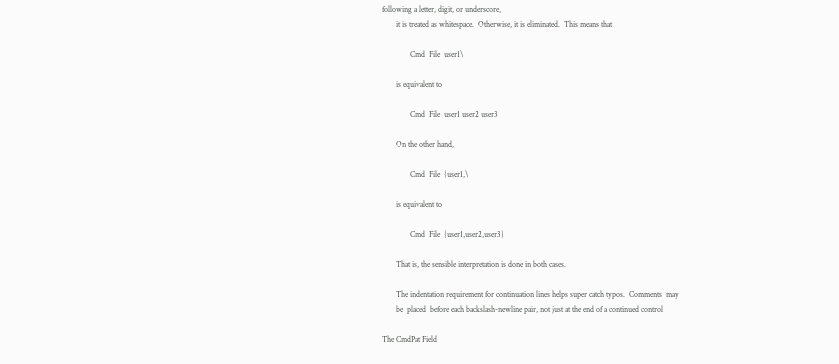following a letter, digit, or underscore,
       it is treated as whitespace.  Otherwise, it is eliminated.  This means that

              Cmd  File  user1\

       is equivalent to

              Cmd  File  user1 user2 user3

       On the other hand,

              Cmd  File  {user1,\

       is equivalent to

              Cmd  File  {user1,user2,user3}

       That is, the sensible interpretation is done in both cases.

       The indentation requirement for continuation lines helps super catch typos.  Comments  may
       be  placed  before each backslash-newline pair, not just at the end of a continued control

The CmdPat Field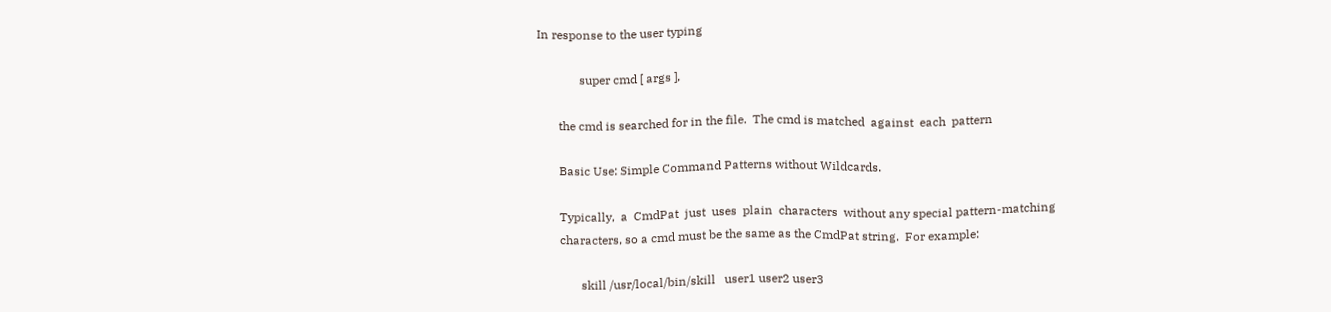In response to the user typing

              super cmd [ args ],

       the cmd is searched for in the file.  The cmd is matched  against  each  pattern

       Basic Use: Simple Command Patterns without Wildcards.

       Typically,  a  CmdPat  just  uses  plain  characters  without any special pattern-matching
       characters, so a cmd must be the same as the CmdPat string.  For example:

              skill /usr/local/bin/skill   user1 user2 user3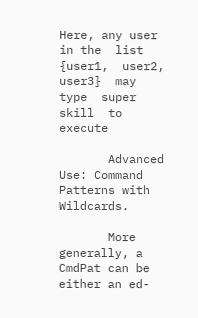Here, any user in the  list  {user1,  user2,  user3}  may  type  super  skill  to  execute

       Advanced Use: Command Patterns with Wildcards.

       More generally, a CmdPat can be either an ed-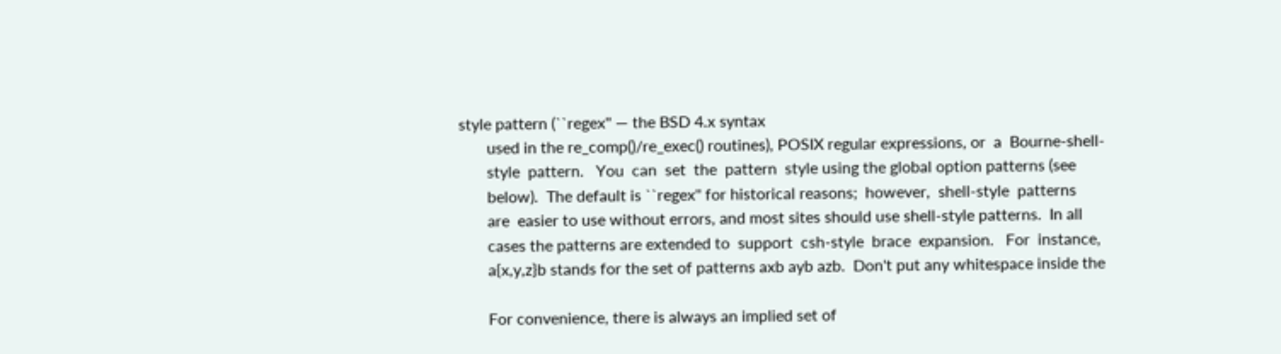style pattern (``regex'' — the BSD 4.x syntax
       used in the re_comp()/re_exec() routines), POSIX regular expressions, or  a  Bourne-shell-
       style  pattern.   You  can  set  the  pattern  style using the global option patterns (see
       below).  The default is ``regex'' for historical reasons;  however,  shell-style  patterns
       are  easier to use without errors, and most sites should use shell-style patterns.  In all
       cases the patterns are extended to  support  csh-style  brace  expansion.   For  instance,
       a{x,y,z}b stands for the set of patterns axb ayb azb.  Don't put any whitespace inside the

       For convenience, there is always an implied set of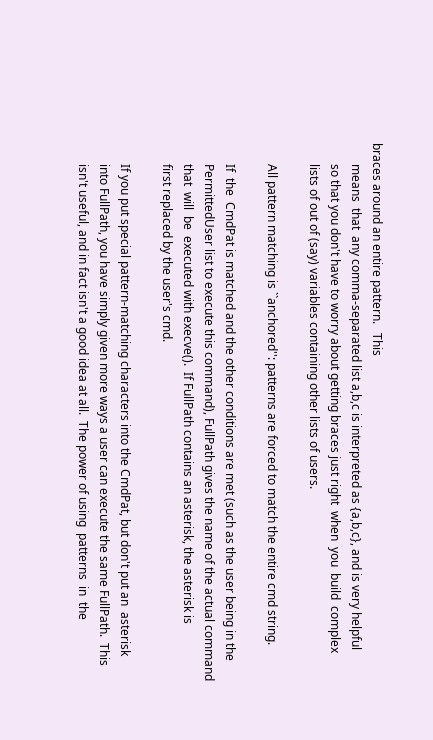braces around an entire pattern.   This
       means  that  any comma-separated list a,b,c is interpreted as {a,b,c}, and is very helpful
       so that you don't have to worry about getting braces just right  when  you  build  complex
       lists of out of (say) variables containing other lists of users.

       All pattern matching is ``anchored'': patterns are forced to match the entire cmd string.

       If  the  CmdPat is matched and the other conditions are met (such as the user being in the
       PermittedUser list to execute this command), FullPath gives the name of the actual command
       that  will  be  executed with execve().  If FullPath contains an asterisk, the asterisk is
       first replaced by the user's cmd.

       If you put special pattern-matching characters into the CmdPat, but don't put an  asterisk
       into FullPath, you have simply given more ways a user can execute the same FullPath.  This
       isn't useful, and in fact isn't a good idea at all.  The power of using  patterns  in  the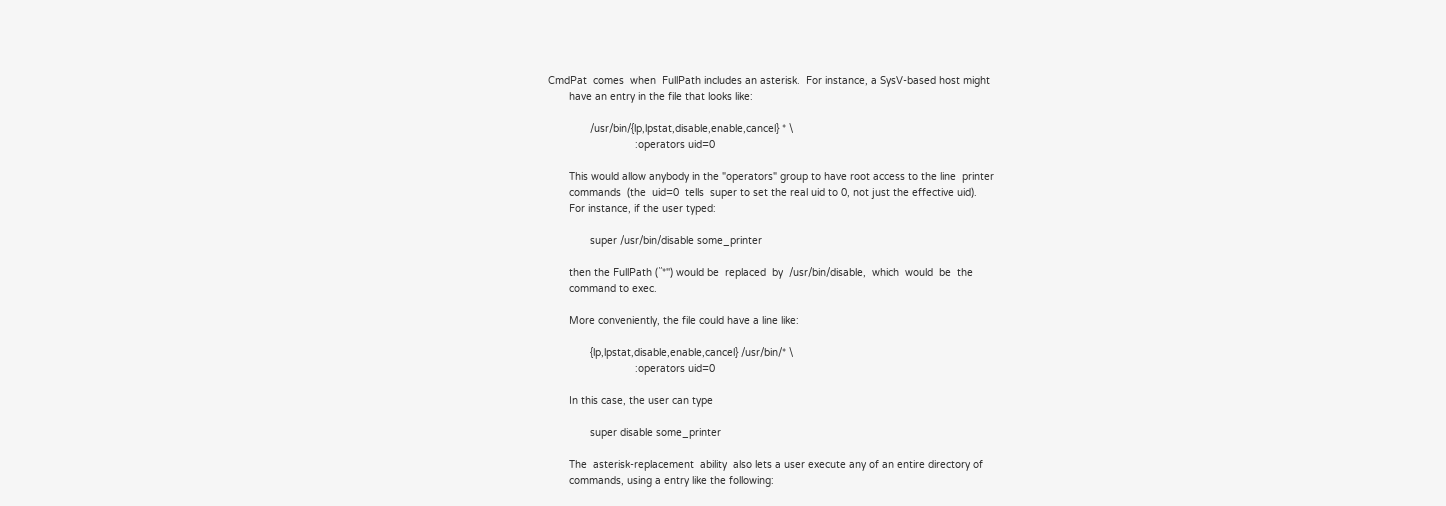CmdPat  comes  when  FullPath includes an asterisk.  For instance, a SysV-based host might
       have an entry in the file that looks like:

              /usr/bin/{lp,lpstat,disable,enable,cancel} * \
                             :operators uid=0

       This would allow anybody in the "operators" group to have root access to the line  printer
       commands  (the  uid=0  tells  super to set the real uid to 0, not just the effective uid).
       For instance, if the user typed:

              super /usr/bin/disable some_printer

       then the FullPath (``*'') would be  replaced  by  /usr/bin/disable,  which  would  be  the
       command to exec.

       More conveniently, the file could have a line like:

              {lp,lpstat,disable,enable,cancel} /usr/bin/* \
                             :operators uid=0

       In this case, the user can type

              super disable some_printer

       The  asterisk-replacement  ability  also lets a user execute any of an entire directory of
       commands, using a entry like the following: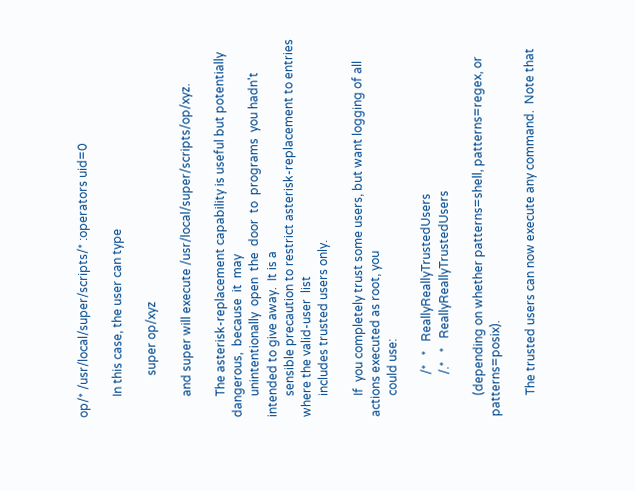op/* /usr/local/super/scripts/* :operators uid=0

       In this case, the user can type

              super op/xyz

       and super will execute /usr/local/super/scripts/op/xyz.

       The asterisk-replacement capability is useful but potentially dangerous,  because  it  may
       unintentionally  open  the  door  to  programs  you hadn't intended to give away.  It is a
       sensible precaution to restrict asterisk-replacement to entries where the valid-user  list
       includes trusted users only.

       If  you completely trust some users, but want logging of all actions executed as root, you
       could use:

              /*   *   ReallyReallyTrustedUsers
              /.*   *   ReallyReallyTrustedUsers

       (depending on whether patterns=shell, patterns=regex, or patterns=posix).

       The trusted users can now execute any command.  Note that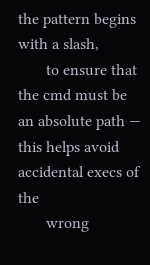the pattern begins with a slash,
       to ensure that the cmd must be an absolute path — this helps avoid accidental execs of the
       wrong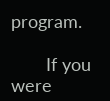program.

       If you were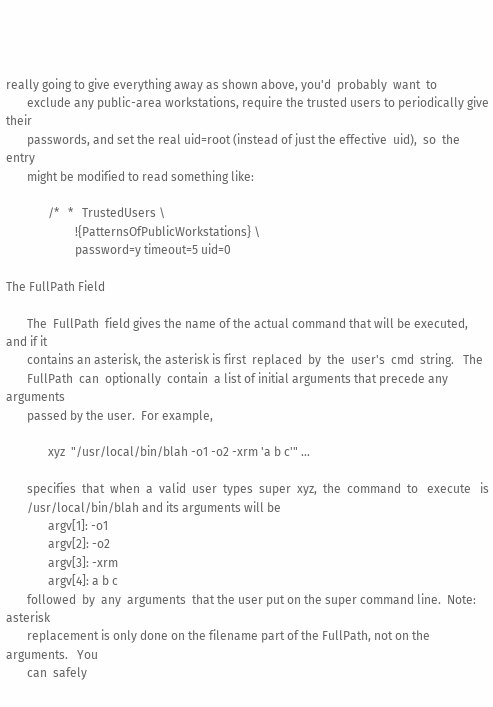really going to give everything away as shown above, you'd  probably  want  to
       exclude any public-area workstations, require the trusted users to periodically give their
       passwords, and set the real uid=root (instead of just the effective  uid),  so  the  entry
       might be modified to read something like:

              /*   *   TrustedUsers \
                       !{PatternsOfPublicWorkstations} \
                       password=y timeout=5 uid=0

The FullPath Field

       The  FullPath  field gives the name of the actual command that will be executed, and if it
       contains an asterisk, the asterisk is first  replaced  by  the  user's  cmd  string.   The
       FullPath  can  optionally  contain  a list of initial arguments that precede any arguments
       passed by the user.  For example,

              xyz  "/usr/local/bin/blah -o1 -o2 -xrm 'a b c'" ...

       specifies  that  when  a  valid  user  types  super  xyz,  the  command  to   execute   is
       /usr/local/bin/blah and its arguments will be
              argv[1]: -o1
              argv[2]: -o2
              argv[3]: -xrm
              argv[4]: a b c
       followed  by  any  arguments  that the user put on the super command line.  Note: asterisk
       replacement is only done on the filename part of the FullPath, not on the arguments.   You
       can  safely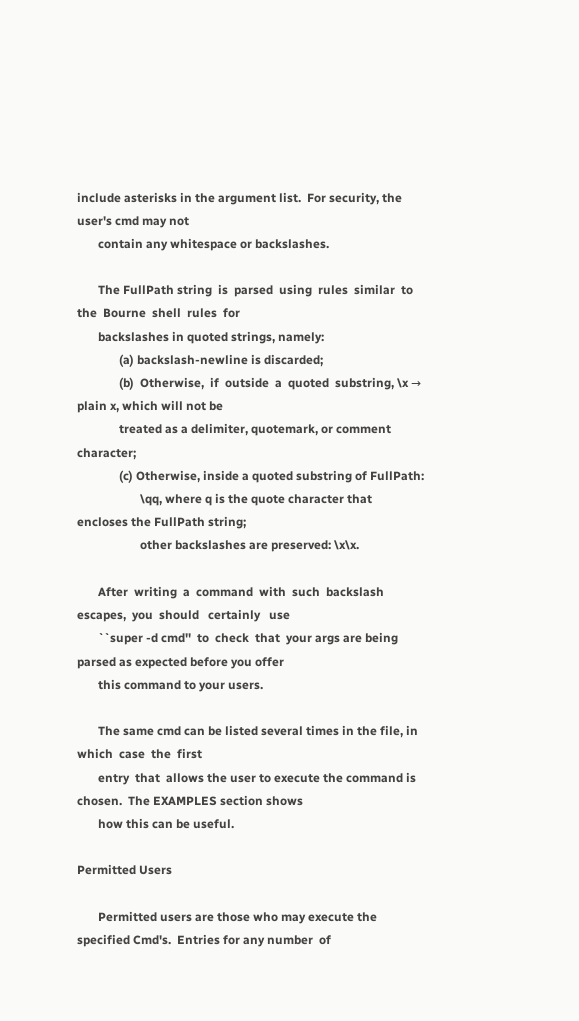include asterisks in the argument list.  For security, the user's cmd may not
       contain any whitespace or backslashes.

       The FullPath string  is  parsed  using  rules  similar  to  the  Bourne  shell  rules  for
       backslashes in quoted strings, namely:
              (a) backslash-newline is discarded;
              (b)  Otherwise,  if  outside  a  quoted  substring, \x → plain x, which will not be
              treated as a delimiter, quotemark, or comment character;
              (c) Otherwise, inside a quoted substring of FullPath:
                     \qq, where q is the quote character that encloses the FullPath string;
                     other backslashes are preserved: \x\x.

       After  writing  a  command  with  such  backslash  escapes,  you  should   certainly   use
       ``super -d cmd''  to  check  that  your args are being parsed as expected before you offer
       this command to your users.

       The same cmd can be listed several times in the file, in which  case  the  first
       entry  that  allows the user to execute the command is chosen.  The EXAMPLES section shows
       how this can be useful.

Permitted Users

       Permitted users are those who may execute the specified Cmd's.  Entries for any number  of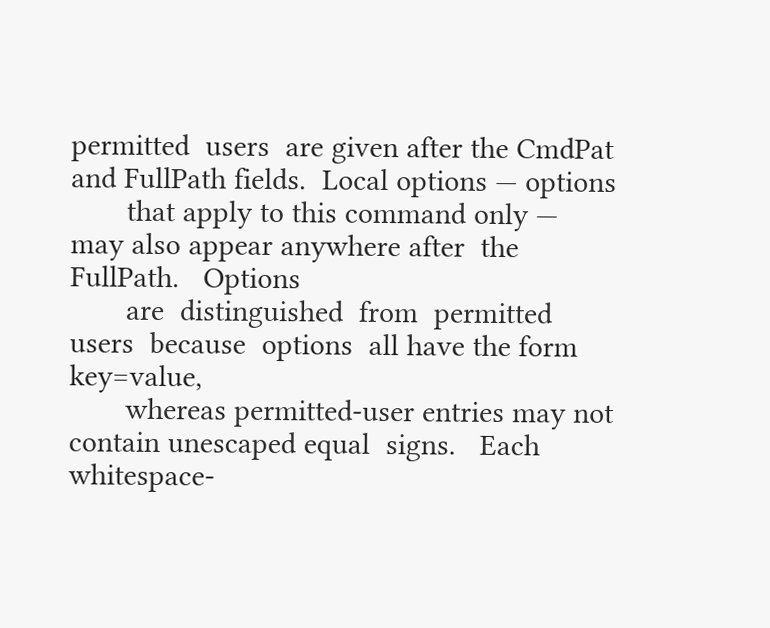permitted  users  are given after the CmdPat and FullPath fields.  Local options — options
       that apply to this command only — may also appear anywhere after  the  FullPath.   Options
       are  distinguished  from  permitted  users  because  options  all have the form key=value,
       whereas permitted-user entries may not contain unescaped equal  signs.   Each  whitespace-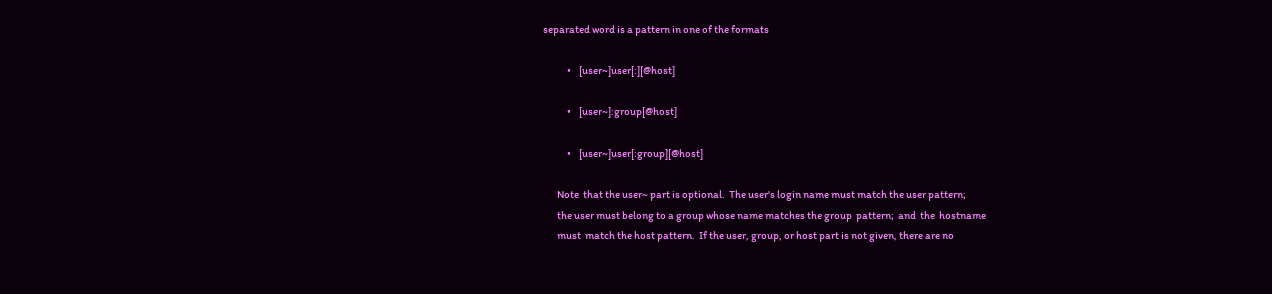separated word is a pattern in one of the formats

            •    [user~]user[:][@host]

            •    [user~]:group[@host]

            •    [user~]user[:group][@host]

       Note  that the user~ part is optional.  The user's login name must match the user pattern;
       the user must belong to a group whose name matches the group  pattern;  and  the  hostname
       must  match the host pattern.  If the user, group, or host part is not given, there are no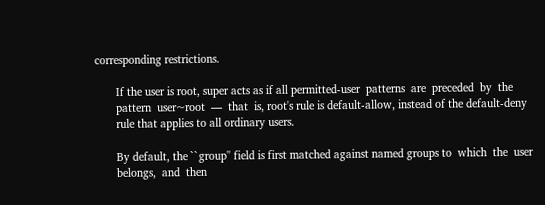corresponding restrictions.

       If the user is root, super acts as if all permitted-user  patterns  are  preceded  by  the
       pattern  user~root  —  that  is, root's rule is default-allow, instead of the default-deny
       rule that applies to all ordinary users.

       By default, the ``group'' field is first matched against named groups to  which  the  user
       belongs,  and  then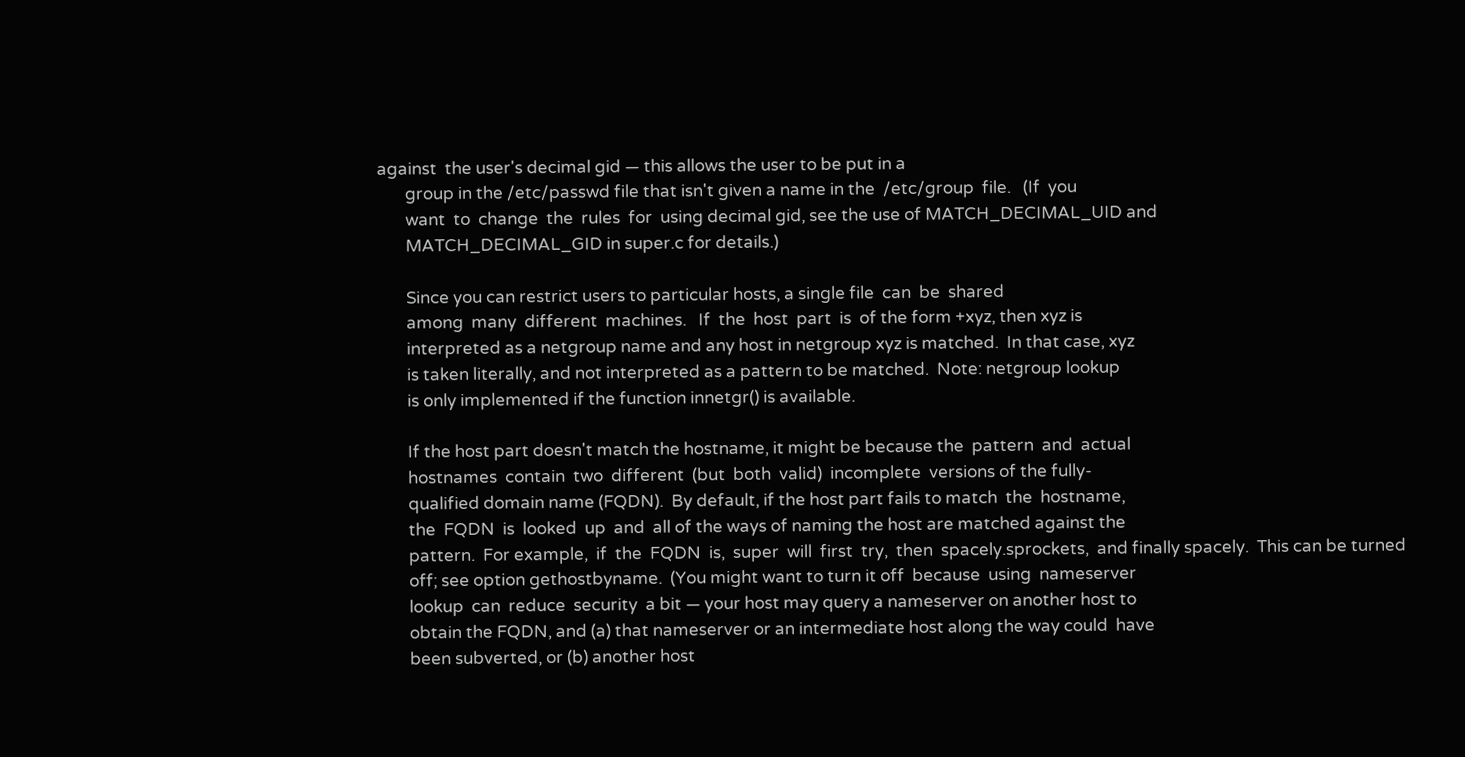against  the user's decimal gid — this allows the user to be put in a
       group in the /etc/passwd file that isn't given a name in the  /etc/group  file.   (If  you
       want  to  change  the  rules  for  using decimal gid, see the use of MATCH_DECIMAL_UID and
       MATCH_DECIMAL_GID in super.c for details.)

       Since you can restrict users to particular hosts, a single file  can  be  shared
       among  many  different  machines.   If  the  host  part  is  of the form +xyz, then xyz is
       interpreted as a netgroup name and any host in netgroup xyz is matched.  In that case, xyz
       is taken literally, and not interpreted as a pattern to be matched.  Note: netgroup lookup
       is only implemented if the function innetgr() is available.

       If the host part doesn't match the hostname, it might be because the  pattern  and  actual
       hostnames  contain  two  different  (but  both  valid)  incomplete  versions of the fully-
       qualified domain name (FQDN).  By default, if the host part fails to match  the  hostname,
       the  FQDN  is  looked  up  and  all of the ways of naming the host are matched against the
       pattern.  For example,  if  the  FQDN  is,  super  will  first  try,  then  spacely.sprockets,  and finally spacely.  This can be turned
       off; see option gethostbyname.  (You might want to turn it off  because  using  nameserver
       lookup  can  reduce  security  a bit — your host may query a nameserver on another host to
       obtain the FQDN, and (a) that nameserver or an intermediate host along the way could  have
       been subverted, or (b) another host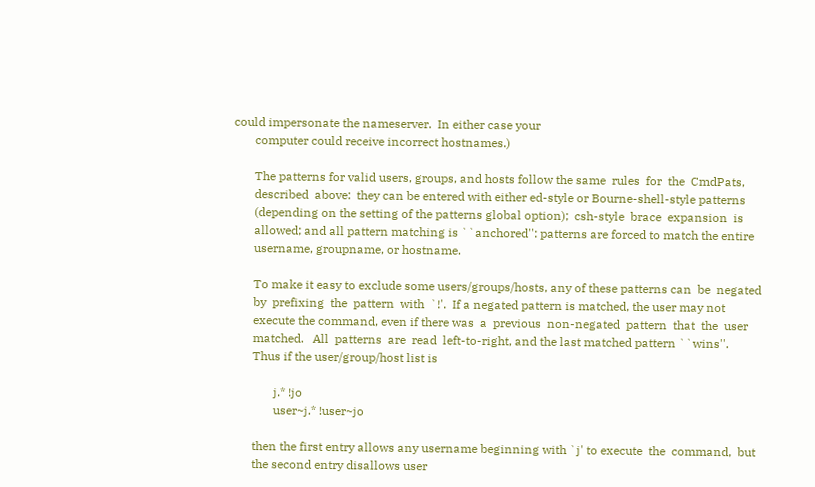could impersonate the nameserver.  In either case your
       computer could receive incorrect hostnames.)

       The patterns for valid users, groups, and hosts follow the same  rules  for  the  CmdPats,
       described  above:  they can be entered with either ed-style or Bourne-shell-style patterns
       (depending on the setting of the patterns global option);  csh-style  brace  expansion  is
       allowed; and all pattern matching is ``anchored'': patterns are forced to match the entire
       username, groupname, or hostname.

       To make it easy to exclude some users/groups/hosts, any of these patterns can  be  negated
       by  prefixing  the  pattern  with  `!'.  If a negated pattern is matched, the user may not
       execute the command, even if there was  a  previous  non-negated  pattern  that  the  user
       matched.   All  patterns  are  read  left-to-right, and the last matched pattern ``wins''.
       Thus if the user/group/host list is

              j.* !jo
              user~j.* !user~jo

       then the first entry allows any username beginning with `j' to execute  the  command,  but
       the second entry disallows user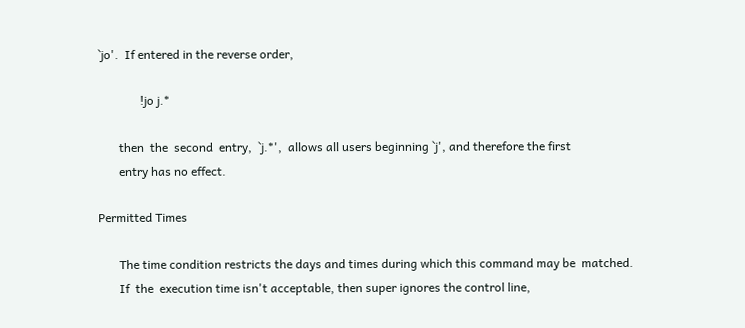`jo'.  If entered in the reverse order,

              !jo j.*

       then  the  second  entry,  `j.*',  allows all users beginning `j', and therefore the first
       entry has no effect.

Permitted Times

       The time condition restricts the days and times during which this command may be  matched.
       If  the  execution time isn't acceptable, then super ignores the control line,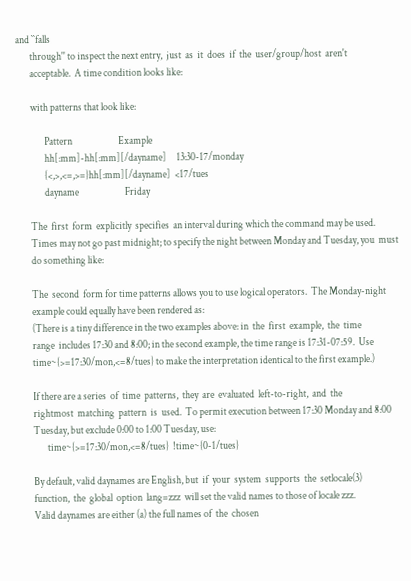and ``falls
       through'' to inspect the next entry,  just  as  it  does  if  the  user/group/host  aren't
       acceptable.  A time condition looks like:

       with patterns that look like:

              Pattern                       Example
              hh[:mm]-hh[:mm][/dayname]     13:30-17/monday
              {<,>,<=,>=}hh[:mm][/dayname]  <17/tues
              dayname                       Friday

       The  first  form  explicitly  specifies  an interval during which the command may be used.
       Times may not go past midnight; to specify the night between Monday and Tuesday, you  must
       do something like:

       The  second  form for time patterns allows you to use logical operators.  The Monday-night
       example could equally have been rendered as:
       (There is a tiny difference in the two examples above: in  the  first  example,  the  time
       range  includes 17:30 and 8:00; in the second example, the time range is 17:31-07:59.  Use
       time~{>=17:30/mon,<=8/tues} to make the interpretation identical to the first example.)

       If there are a series  of  time  patterns,  they  are  evaluated  left-to-right,  and  the
       rightmost  matching  pattern  is  used.  To permit execution between 17:30 Monday and 8:00
       Tuesday, but exclude 0:00 to 1:00 Tuesday, use:
              time~{>=17:30/mon,<=8/tues}  !time~{0-1/tues}

       By default, valid daynames are English, but  if  your  system  supports  the  setlocale(3)
       function,  the  global  option  lang=zzz  will set the valid names to those of locale zzz.
       Valid daynames are either (a) the full names of  the  chosen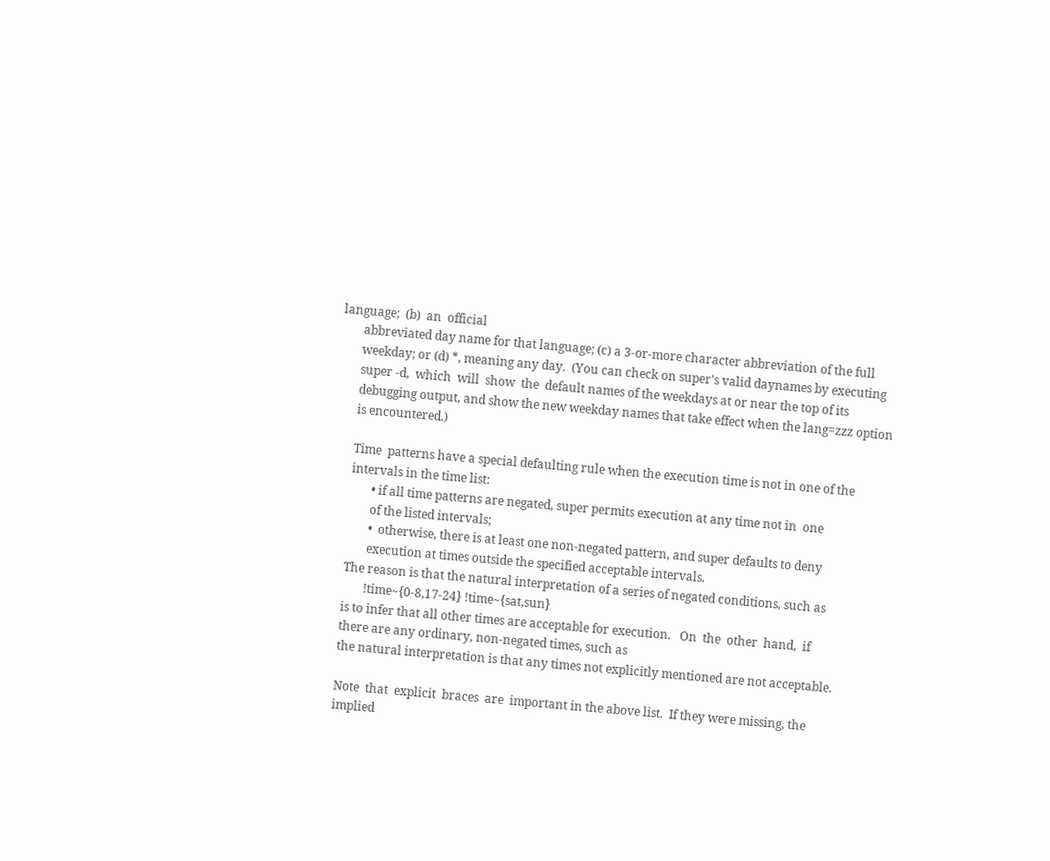language;  (b)  an  official
       abbreviated day name for that language; (c) a 3-or-more character abbreviation of the full
       weekday; or (d) *, meaning any day.  (You can check on super's valid daynames by executing
       super -d,  which  will  show  the  default names of the weekdays at or near the top of its
       debugging output, and show the new weekday names that take effect when the lang=zzz option
       is encountered.)

       Time  patterns have a special defaulting rule when the execution time is not in one of the
       intervals in the time list:
              • if all time patterns are negated, super permits execution at any time not in  one
              of the listed intervals;
              •  otherwise, there is at least one non-negated pattern, and super defaults to deny
              execution at times outside the specified acceptable intervals.
       The reason is that the natural interpretation of a series of negated conditions, such as
              !time~{0-8,17-24} !time~{sat,sun}
       is to infer that all other times are acceptable for execution.   On  the  other  hand,  if
       there are any ordinary, non-negated times, such as
       the natural interpretation is that any times not explicitly mentioned are not acceptable.

       Note  that  explicit  braces  are  important in the above list.  If they were missing, the
       implied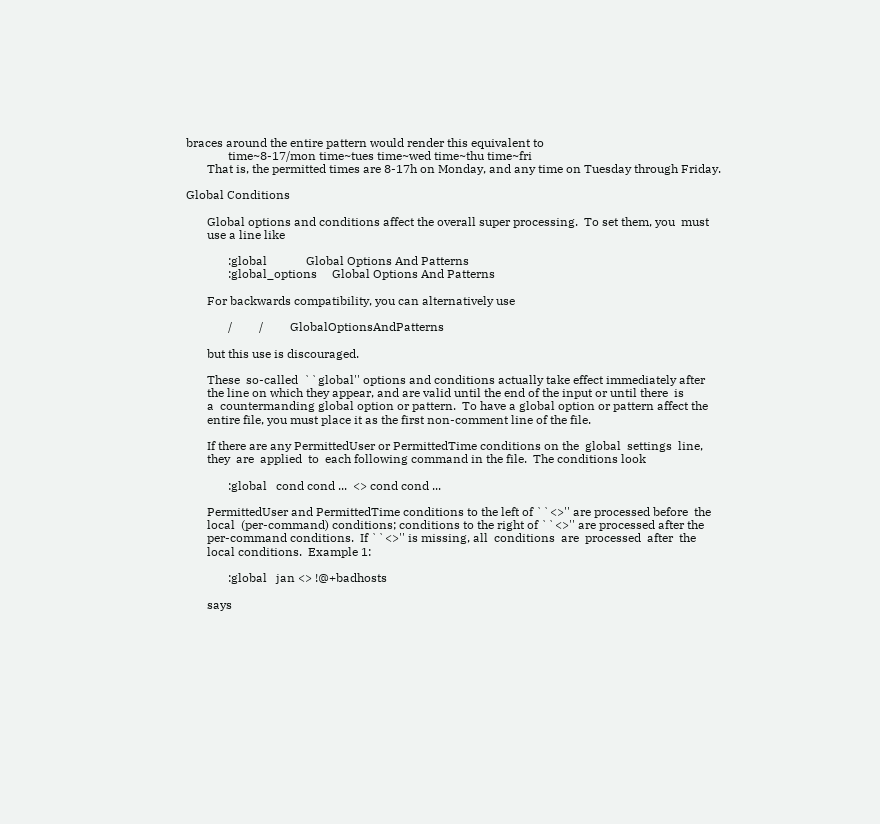braces around the entire pattern would render this equivalent to
              time~8-17/mon time~tues time~wed time~thu time~fri
       That is, the permitted times are 8-17h on Monday, and any time on Tuesday through Friday.

Global Conditions

       Global options and conditions affect the overall super processing.  To set them, you  must
       use a line like

              :global             Global Options And Patterns
              :global_options     Global Options And Patterns

       For backwards compatibility, you can alternatively use

              /         /         GlobalOptionsAndPatterns

       but this use is discouraged.

       These  so-called  ``global'' options and conditions actually take effect immediately after
       the line on which they appear, and are valid until the end of the input or until there  is
       a  countermanding global option or pattern.  To have a global option or pattern affect the
       entire file, you must place it as the first non-comment line of the file.

       If there are any PermittedUser or PermittedTime conditions on the  global  settings  line,
       they  are  applied  to  each following command in the file.  The conditions look

              :global   cond cond ...  <> cond cond ...

       PermittedUser and PermittedTime conditions to the left of ``<>'' are processed before  the
       local  (per-command) conditions; conditions to the right of ``<>'' are processed after the
       per-command conditions.  If ``<>'' is missing, all  conditions  are  processed  after  the
       local conditions.  Example 1:

              :global   jan <> !@+badhosts

       says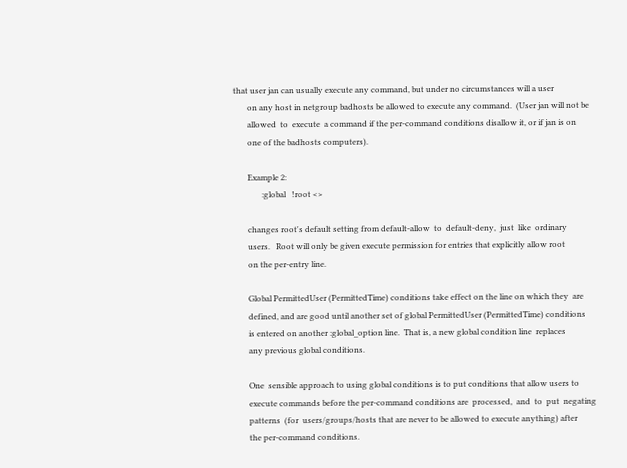that user jan can usually execute any command, but under no circumstances will a user
       on any host in netgroup badhosts be allowed to execute any command.  (User jan will not be
       allowed  to  execute  a command if the per-command conditions disallow it, or if jan is on
       one of the badhosts computers).

       Example 2:
              :global   !root <>

       changes root's default setting from default-allow  to  default-deny,  just  like  ordinary
       users.   Root will only be given execute permission for entries that explicitly allow root
       on the per-entry line.

       Global PermittedUser (PermittedTime) conditions take effect on the line on which they  are
       defined, and are good until another set of global PermittedUser (PermittedTime) conditions
       is entered on another :global_option line.  That is, a new global condition line  replaces
       any previous global conditions.

       One  sensible approach to using global conditions is to put conditions that allow users to
       execute commands before the per-command conditions are  processed,  and  to  put  negating
       patterns  (for  users/groups/hosts that are never to be allowed to execute anything) after
       the per-command conditions.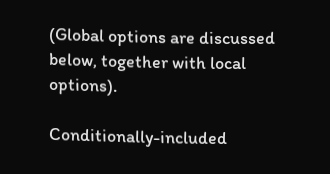(Global options are discussed below, together with local options).

Conditionally-included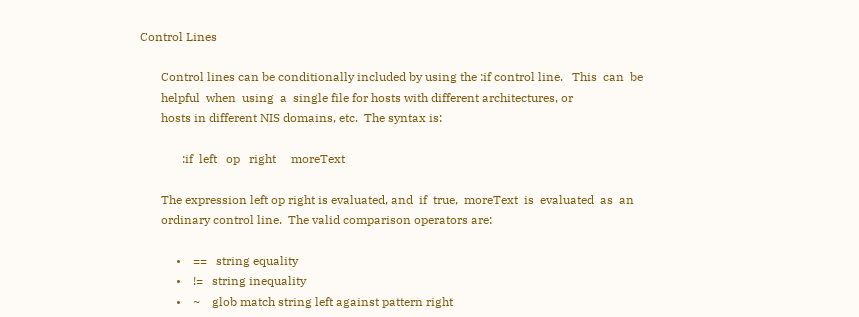Control Lines

       Control lines can be conditionally included by using the :if control line.   This  can  be
       helpful  when  using  a  single file for hosts with different architectures, or
       hosts in different NIS domains, etc.  The syntax is:

              :if  left   op   right     moreText

       The expression left op right is evaluated, and  if  true,  moreText  is  evaluated  as  an
       ordinary control line.  The valid comparison operators are:

            •    ==   string equality
            •    !=   string inequality
            •    ~    glob match string left against pattern right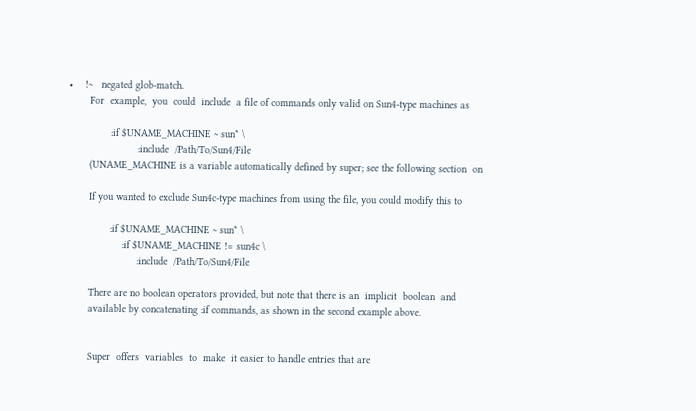•    !~   negated glob-match.
       For  example,  you  could  include  a file of commands only valid on Sun4-type machines as

              :if $UNAME_MACHINE ~ sun* \
                       :include  /Path/To/Sun4/File
       (UNAME_MACHINE is a variable automatically defined by super; see the following section  on

       If you wanted to exclude Sun4c-type machines from using the file, you could modify this to

              :if $UNAME_MACHINE ~ sun* \
                  :if $UNAME_MACHINE != sun4c \
                       :include  /Path/To/Sun4/File

       There are no boolean operators provided, but note that there is an  implicit  boolean  and
       available by concatenating :if commands, as shown in the second example above.


       Super  offers  variables  to  make  it easier to handle entries that are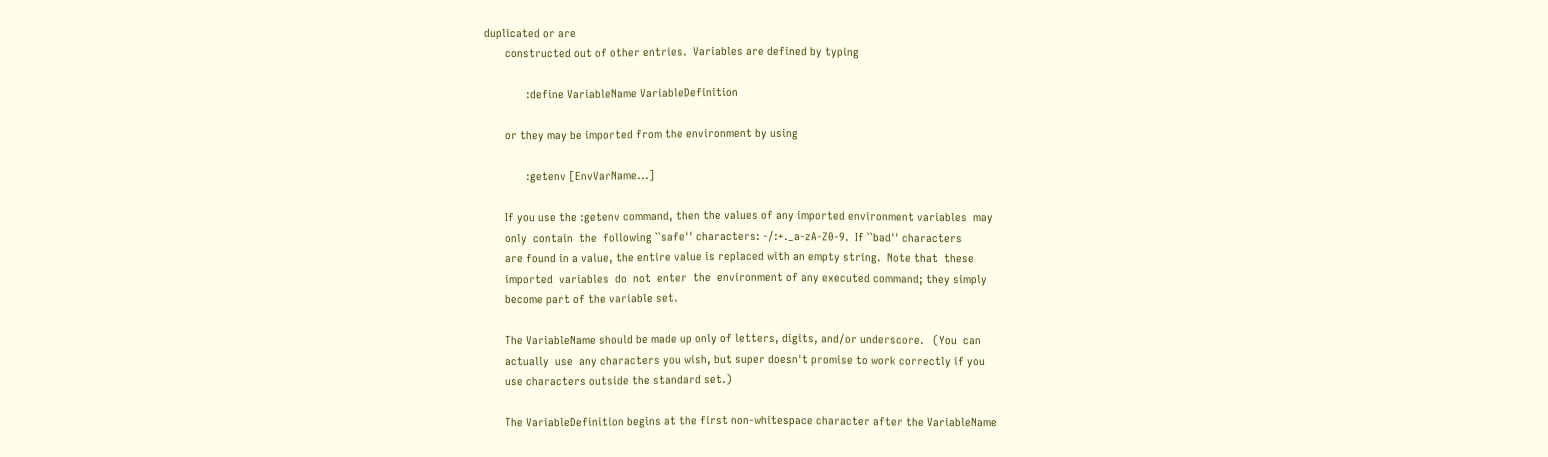duplicated or are
       constructed out of other entries.  Variables are defined by typing

              :define VariableName VariableDefinition

       or they may be imported from the environment by using

              :getenv [EnvVarName...]

       If you use the :getenv command, then the values of any imported environment variables  may
       only  contain  the  following ``safe'' characters: -/:+._a-zA-Z0-9.  If ``bad'' characters
       are found in a value, the entire value is replaced with an empty string.  Note that  these
       imported  variables  do  not  enter  the  environment of any executed command; they simply
       become part of the variable set.

       The VariableName should be made up only of letters, digits, and/or underscore.   (You  can
       actually  use  any characters you wish, but super doesn't promise to work correctly if you
       use characters outside the standard set.)

       The VariableDefinition begins at the first non-whitespace character after the VariableName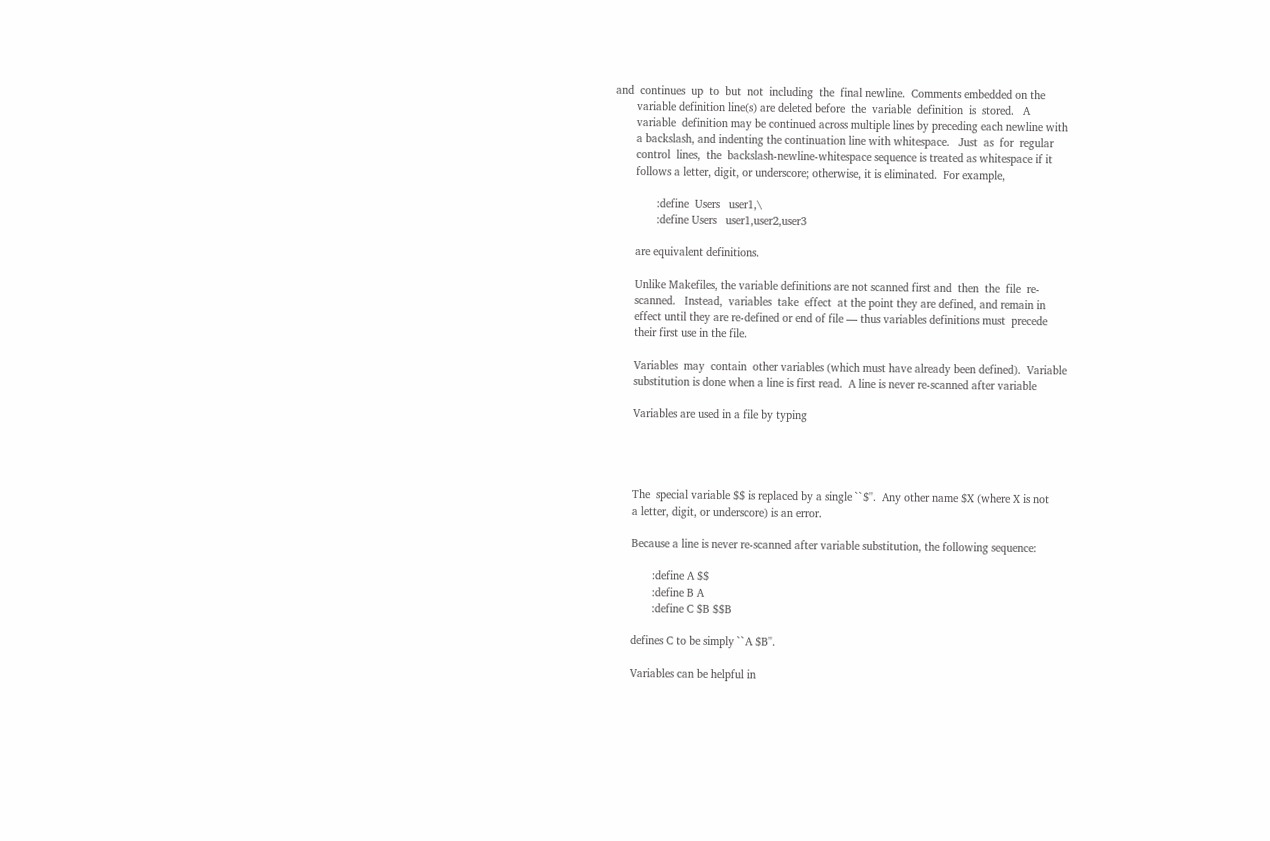and  continues  up  to  but  not  including  the  final newline.  Comments embedded on the
       variable definition line(s) are deleted before  the  variable  definition  is  stored.   A
       variable  definition may be continued across multiple lines by preceding each newline with
       a backslash, and indenting the continuation line with whitespace.   Just  as  for  regular
       control  lines,  the  backslash-newline-whitespace sequence is treated as whitespace if it
       follows a letter, digit, or underscore; otherwise, it is eliminated.  For example,

              :define  Users   user1,\
              :define Users   user1,user2,user3

       are equivalent definitions.

       Unlike Makefiles, the variable definitions are not scanned first and  then  the  file  re-
       scanned.   Instead,  variables  take  effect  at the point they are defined, and remain in
       effect until they are re-defined or end of file — thus variables definitions must  precede
       their first use in the file.

       Variables  may  contain  other variables (which must have already been defined).  Variable
       substitution is done when a line is first read.  A line is never re-scanned after variable

       Variables are used in a file by typing




       The  special variable $$ is replaced by a single ``$''.  Any other name $X (where X is not
       a letter, digit, or underscore) is an error.

       Because a line is never re-scanned after variable substitution, the following sequence:

              :define A $$
              :define B A
              :define C $B $$B

       defines C to be simply ``A $B''.

       Variables can be helpful in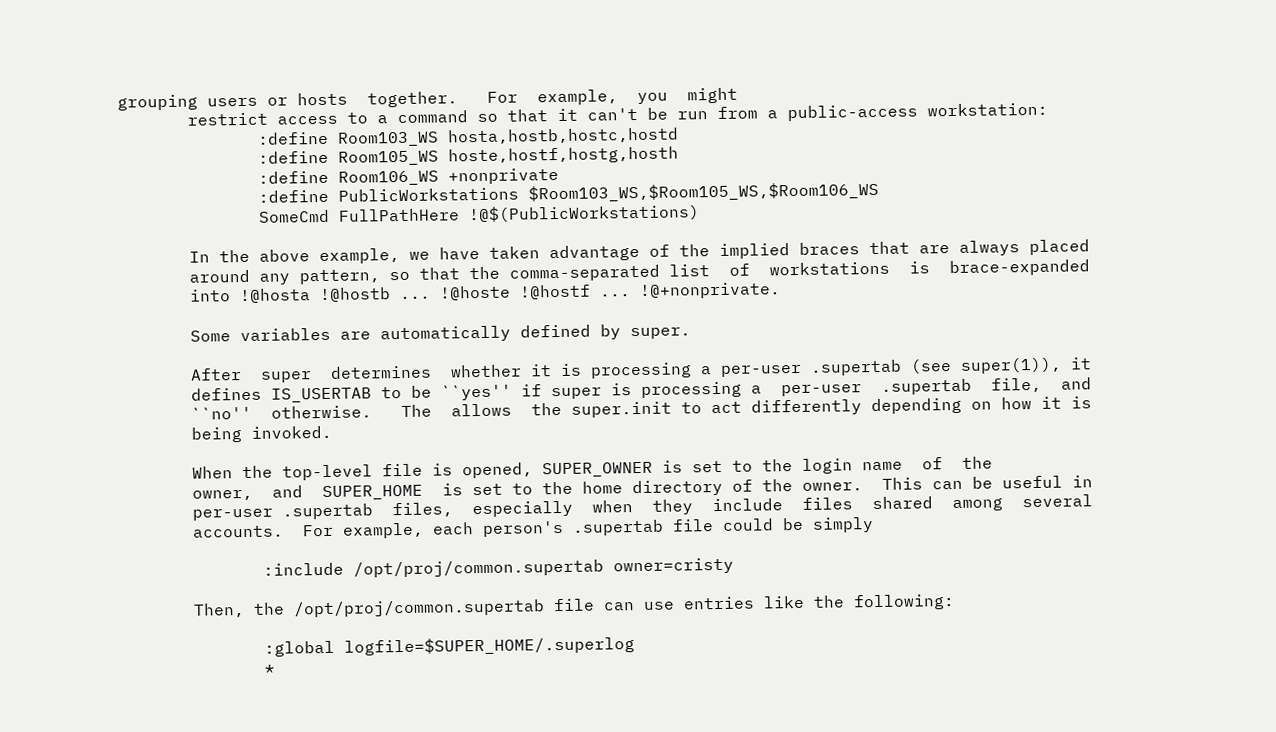grouping users or hosts  together.   For  example,  you  might
       restrict access to a command so that it can't be run from a public-access workstation:
              :define Room103_WS hosta,hostb,hostc,hostd
              :define Room105_WS hoste,hostf,hostg,hosth
              :define Room106_WS +nonprivate
              :define PublicWorkstations $Room103_WS,$Room105_WS,$Room106_WS
              SomeCmd FullPathHere !@$(PublicWorkstations)

       In the above example, we have taken advantage of the implied braces that are always placed
       around any pattern, so that the comma-separated list  of  workstations  is  brace-expanded
       into !@hosta !@hostb ... !@hoste !@hostf ... !@+nonprivate.

       Some variables are automatically defined by super.

       After  super  determines  whether it is processing a per-user .supertab (see super(1)), it
       defines IS_USERTAB to be ``yes'' if super is processing a  per-user  .supertab  file,  and
       ``no''  otherwise.   The  allows  the super.init to act differently depending on how it is
       being invoked.

       When the top-level file is opened, SUPER_OWNER is set to the login name  of  the
       owner,  and  SUPER_HOME  is set to the home directory of the owner.  This can be useful in
       per-user .supertab  files,  especially  when  they  include  files  shared  among  several
       accounts.  For example, each person's .supertab file could be simply

              :include /opt/proj/common.supertab owner=cristy

       Then, the /opt/proj/common.supertab file can use entries like the following:

              :global logfile=$SUPER_HOME/.superlog
              *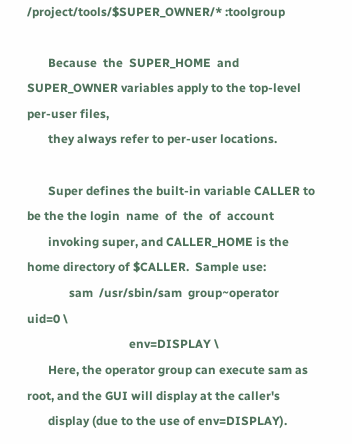/project/tools/$SUPER_OWNER/* :toolgroup

       Because  the  SUPER_HOME  and SUPER_OWNER variables apply to the top-level per-user files,
       they always refer to per-user locations.

       Super defines the built-in variable CALLER to be the the login  name  of  the  of  account
       invoking super, and CALLER_HOME is the home directory of $CALLER.  Sample use:
              sam  /usr/sbin/sam  group~operator  uid=0 \
                                  env=DISPLAY \
       Here, the operator group can execute sam as root, and the GUI will display at the caller's
       display (due to the use of env=DISPLAY).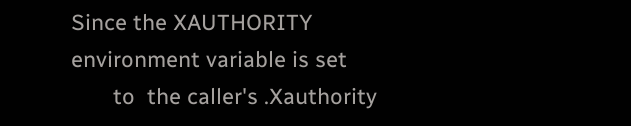Since the XAUTHORITY environment variable is set
       to  the caller's .Xauthority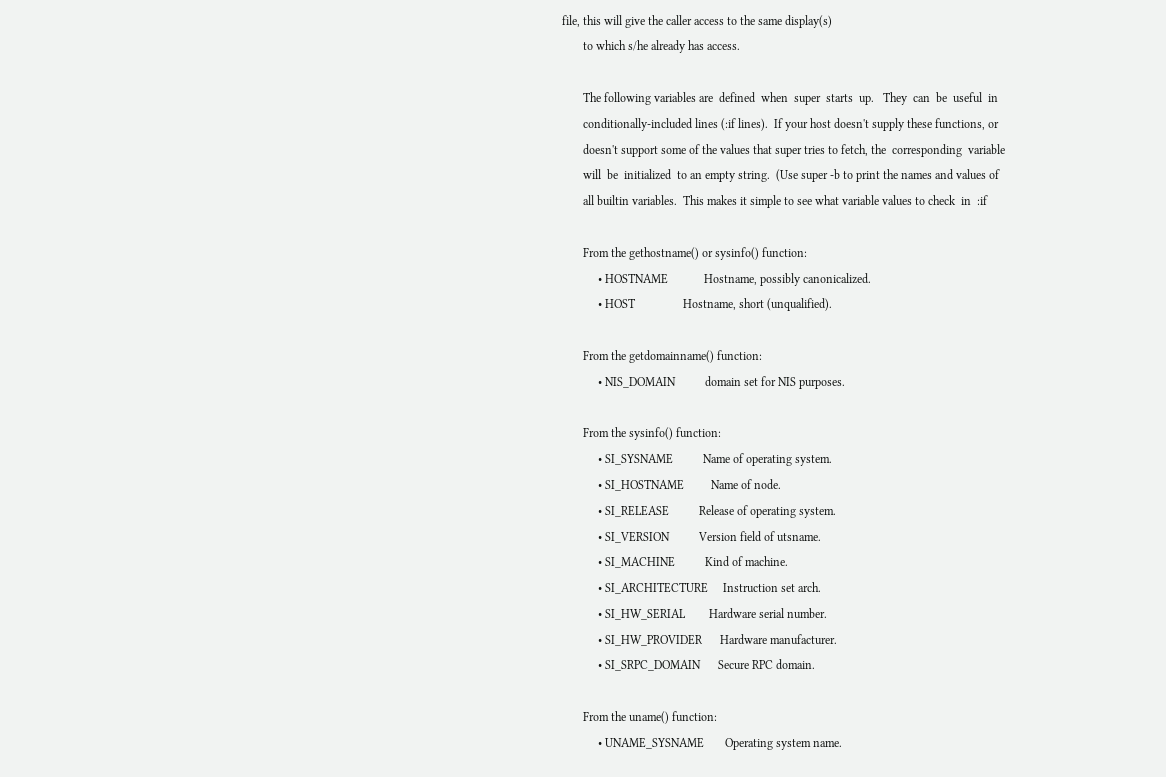file, this will give the caller access to the same display(s)
       to which s/he already has access.

       The following variables are  defined  when  super  starts  up.   They  can  be  useful  in
       conditionally-included lines (:if lines).  If your host doesn't supply these functions, or
       doesn't support some of the values that super tries to fetch, the  corresponding  variable
       will  be  initialized  to an empty string.  (Use super -b to print the names and values of
       all builtin variables.  This makes it simple to see what variable values to check  in  :if

       From the gethostname() or sysinfo() function:
            • HOSTNAME            Hostname, possibly canonicalized.
            • HOST                Hostname, short (unqualified).

       From the getdomainname() function:
            • NIS_DOMAIN          domain set for NIS purposes.

       From the sysinfo() function:
            • SI_SYSNAME          Name of operating system.
            • SI_HOSTNAME         Name of node.
            • SI_RELEASE          Release of operating system.
            • SI_VERSION          Version field of utsname.
            • SI_MACHINE          Kind of machine.
            • SI_ARCHITECTURE     Instruction set arch.
            • SI_HW_SERIAL        Hardware serial number.
            • SI_HW_PROVIDER      Hardware manufacturer.
            • SI_SRPC_DOMAIN      Secure RPC domain.

       From the uname() function:
            • UNAME_SYSNAME       Operating system name.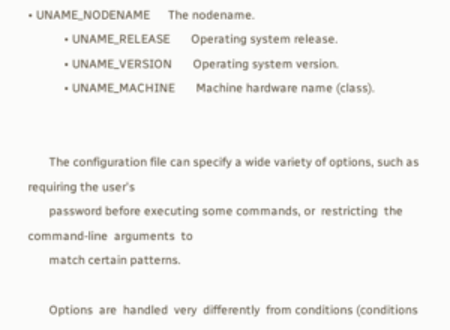• UNAME_NODENAME      The nodename.
            • UNAME_RELEASE       Operating system release.
            • UNAME_VERSION       Operating system version.
            • UNAME_MACHINE       Machine hardware name (class).


       The configuration file can specify a wide variety of options, such as requiring the user's
       password before executing some commands, or  restricting  the  command-line  arguments  to
       match certain patterns.

       Options  are  handled  very  differently  from conditions (conditions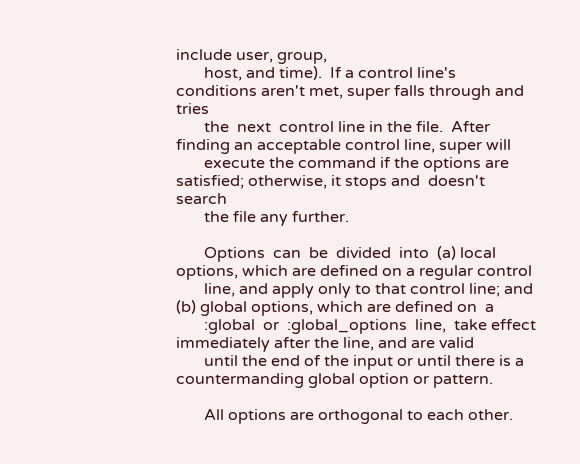include user, group,
       host, and time).  If a control line's conditions aren't met, super falls through and tries
       the  next  control line in the file.  After finding an acceptable control line, super will
       execute the command if the options are satisfied; otherwise, it stops and  doesn't  search
       the file any further.

       Options  can  be  divided  into  (a) local options, which are defined on a regular control
       line, and apply only to that control line; and (b) global options, which are defined on  a
       :global  or  :global_options  line,  take effect immediately after the line, and are valid
       until the end of the input or until there is a countermanding global option or pattern.

       All options are orthogonal to each other.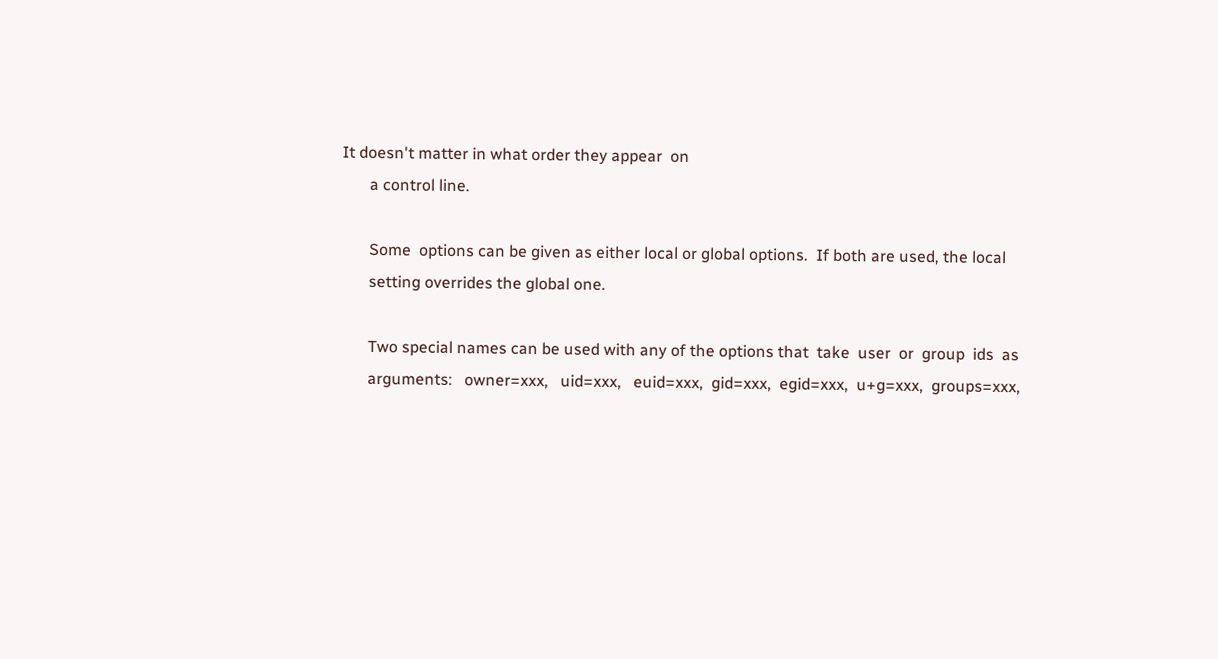It doesn't matter in what order they appear  on
       a control line.

       Some  options can be given as either local or global options.  If both are used, the local
       setting overrides the global one.

       Two special names can be used with any of the options that  take  user  or  group  ids  as
       arguments:   owner=xxx,   uid=xxx,   euid=xxx,  gid=xxx,  egid=xxx,  u+g=xxx,  groups=xxx,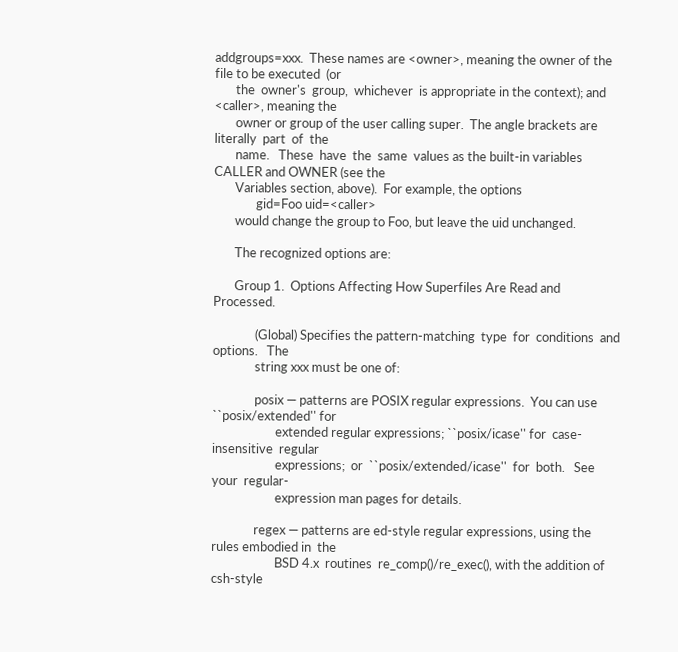addgroups=xxx.  These names are <owner>, meaning the owner of the file to be executed  (or
       the  owner's  group,  whichever  is appropriate in the context); and <caller>, meaning the
       owner or group of the user calling super.  The angle brackets are literally  part  of  the
       name.   These  have  the  same  values as the built-in variables CALLER and OWNER (see the
       Variables section, above).  For example, the options
              gid=Foo uid=<caller>
       would change the group to Foo, but leave the uid unchanged.

       The recognized options are:

       Group 1.  Options Affecting How Superfiles Are Read and Processed.

              (Global) Specifies the pattern-matching  type  for  conditions  and  options.   The
              string xxx must be one of:

              posix — patterns are POSIX regular expressions.  You can use ``posix/extended'' for
                     extended regular expressions; ``posix/icase'' for  case-insensitive  regular
                     expressions;  or  ``posix/extended/icase''  for  both.   See  your  regular-
                     expression man pages for details.

              regex — patterns are ed-style regular expressions, using the rules embodied in  the
                     BSD 4.x  routines  re_comp()/re_exec(), with the addition of csh-style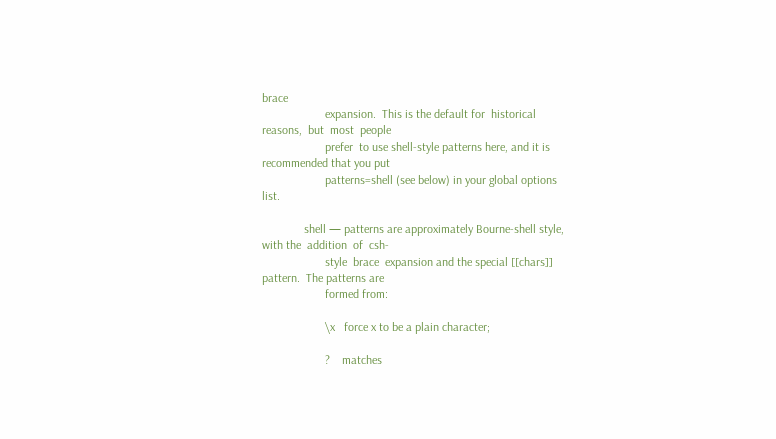brace
                     expansion.  This is the default for  historical  reasons,  but  most  people
                     prefer  to use shell-style patterns here, and it is recommended that you put
                     patterns=shell (see below) in your global options list.

              shell — patterns are approximately Bourne-shell style, with the  addition  of  csh-
                     style  brace  expansion and the special [[chars]] pattern.  The patterns are
                     formed from:

                     \x   force x to be a plain character;

                     ?    matches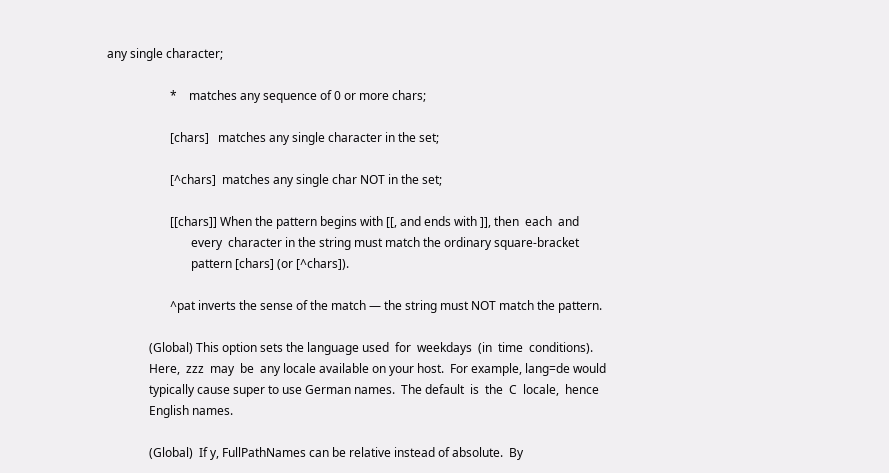any single character;

                     *    matches any sequence of 0 or more chars;

                     [chars]   matches any single character in the set;

                     [^chars]  matches any single char NOT in the set;

                     [[chars]] When the pattern begins with [[, and ends with ]], then  each  and
                            every  character in the string must match the ordinary square-bracket
                            pattern [chars] (or [^chars]).

                     ^pat inverts the sense of the match — the string must NOT match the pattern.

              (Global) This option sets the language used  for  weekdays  (in  time  conditions).
              Here,  zzz  may  be  any locale available on your host.  For example, lang=de would
              typically cause super to use German names.  The default  is  the  C  locale,  hence
              English names.

              (Global)  If y, FullPathNames can be relative instead of absolute.  By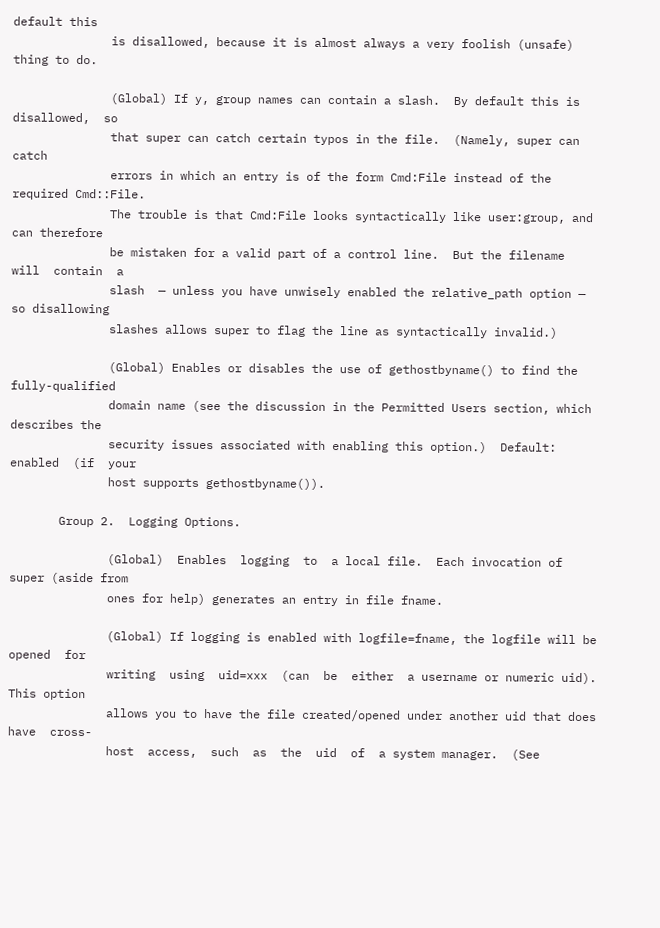default this
              is disallowed, because it is almost always a very foolish (unsafe) thing to do.

              (Global) If y, group names can contain a slash.  By default this is disallowed,  so
              that super can catch certain typos in the file.  (Namely, super can catch
              errors in which an entry is of the form Cmd:File instead of the required Cmd::File.
              The trouble is that Cmd:File looks syntactically like user:group, and can therefore
              be mistaken for a valid part of a control line.  But the filename  will  contain  a
              slash  — unless you have unwisely enabled the relative_path option — so disallowing
              slashes allows super to flag the line as syntactically invalid.)

              (Global) Enables or disables the use of gethostbyname() to find the fully-qualified
              domain name (see the discussion in the Permitted Users section, which describes the
              security issues associated with enabling this option.)  Default: enabled  (if  your
              host supports gethostbyname()).

       Group 2.  Logging Options.

              (Global)  Enables  logging  to  a local file.  Each invocation of super (aside from
              ones for help) generates an entry in file fname.

              (Global) If logging is enabled with logfile=fname, the logfile will be  opened  for
              writing  using  uid=xxx  (can  be  either  a username or numeric uid).  This option
              allows you to have the file created/opened under another uid that does have  cross-
              host  access,  such  as  the  uid  of  a system manager.  (See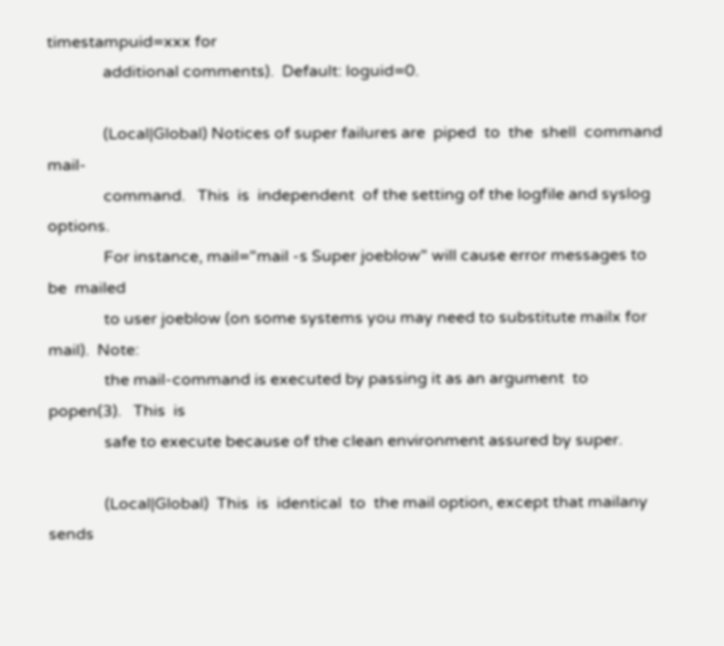timestampuid=xxx for
              additional comments).  Default: loguid=0.

              (Local|Global) Notices of super failures are  piped  to  the  shell  command  mail-
              command.   This  is  independent  of the setting of the logfile and syslog options.
              For instance, mail="mail -s Super joeblow" will cause error messages to  be  mailed
              to user joeblow (on some systems you may need to substitute mailx for mail).  Note:
              the mail-command is executed by passing it as an argument  to  popen(3).   This  is
              safe to execute because of the clean environment assured by super.

              (Local|Global)  This  is  identical  to  the mail option, except that mailany sends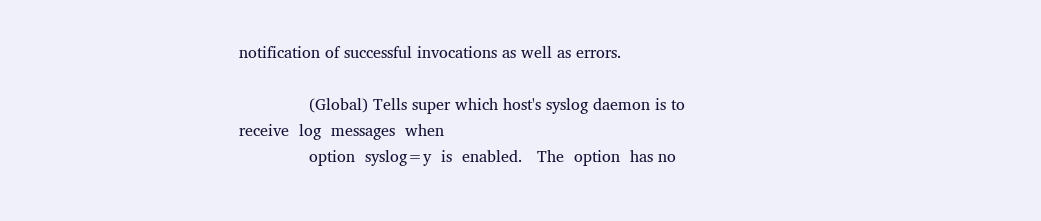notification of successful invocations as well as errors.

              (Global) Tells super which host's syslog daemon is to  receive  log  messages  when
              option  syslog=y  is  enabled.   The  option  has no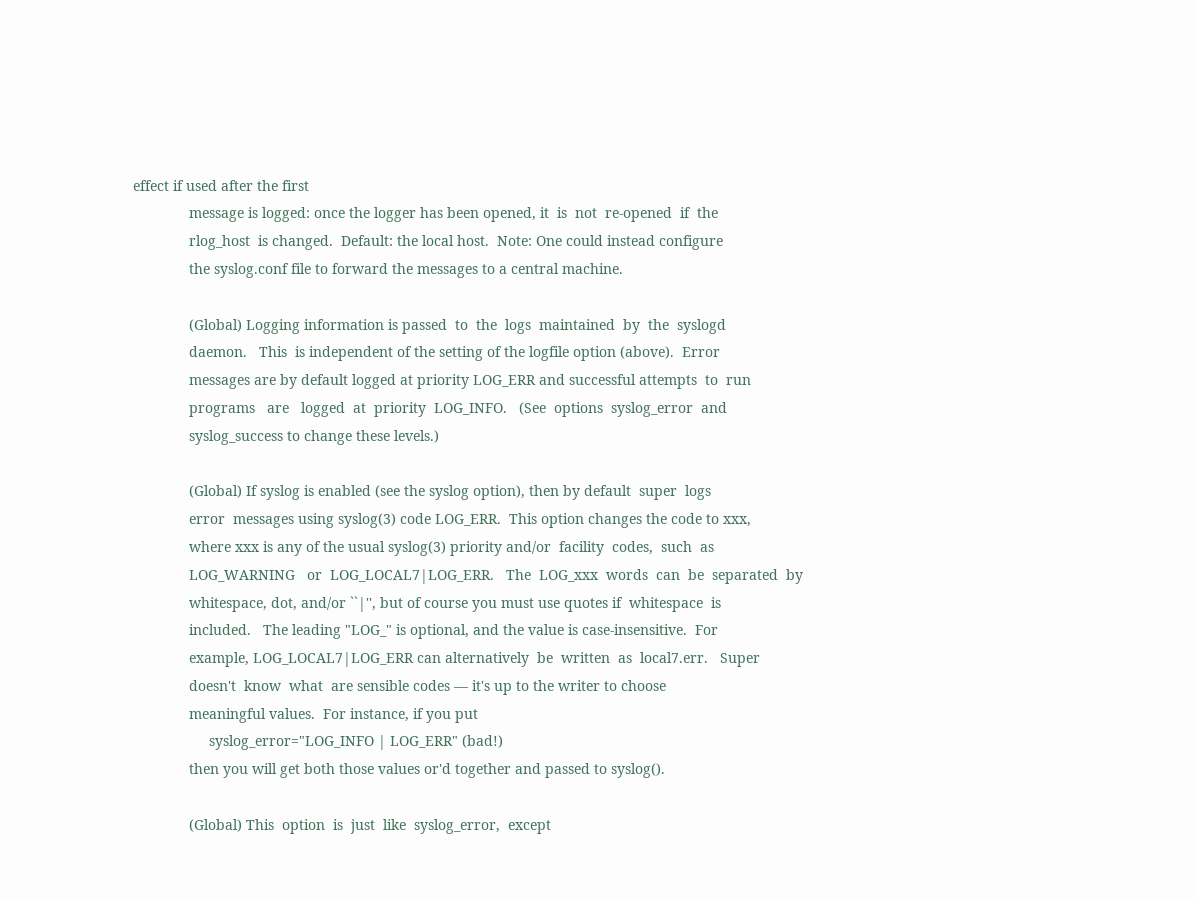effect if used after the first
              message is logged: once the logger has been opened, it  is  not  re-opened  if  the
              rlog_host  is changed.  Default: the local host.  Note: One could instead configure
              the syslog.conf file to forward the messages to a central machine.

              (Global) Logging information is passed  to  the  logs  maintained  by  the  syslogd
              daemon.   This  is independent of the setting of the logfile option (above).  Error
              messages are by default logged at priority LOG_ERR and successful attempts  to  run
              programs   are   logged  at  priority  LOG_INFO.   (See  options  syslog_error  and
              syslog_success to change these levels.)

              (Global) If syslog is enabled (see the syslog option), then by default  super  logs
              error  messages using syslog(3) code LOG_ERR.  This option changes the code to xxx,
              where xxx is any of the usual syslog(3) priority and/or  facility  codes,  such  as
              LOG_WARNING   or  LOG_LOCAL7|LOG_ERR.   The  LOG_xxx  words  can  be  separated  by
              whitespace, dot, and/or ``|'', but of course you must use quotes if  whitespace  is
              included.   The leading "LOG_" is optional, and the value is case-insensitive.  For
              example, LOG_LOCAL7|LOG_ERR can alternatively  be  written  as  local7.err.   Super
              doesn't  know  what  are sensible codes — it's up to the writer to choose
              meaningful values.  For instance, if you put
                   syslog_error="LOG_INFO | LOG_ERR" (bad!)
              then you will get both those values or'd together and passed to syslog().

              (Global) This  option  is  just  like  syslog_error,  except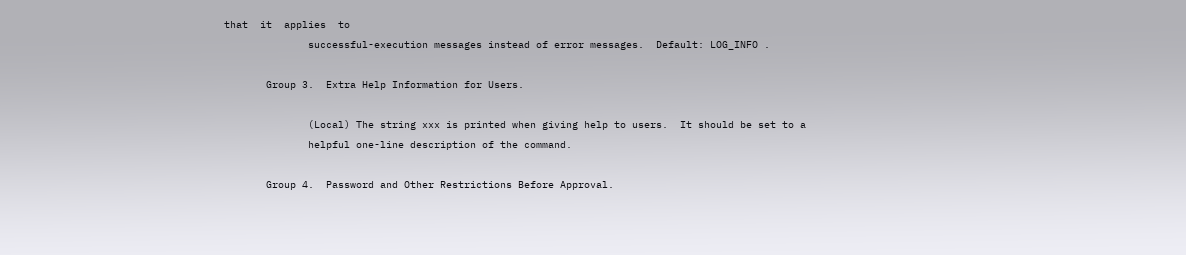that  it  applies  to
              successful-execution messages instead of error messages.  Default: LOG_INFO .

       Group 3.  Extra Help Information for Users.

              (Local) The string xxx is printed when giving help to users.  It should be set to a
              helpful one-line description of the command.

       Group 4.  Password and Other Restrictions Before Approval.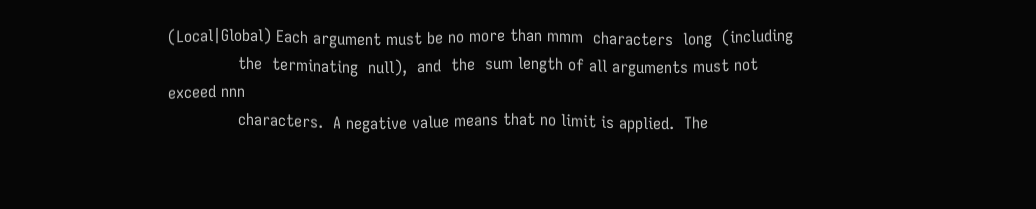(Local|Global) Each argument must be no more than mmm  characters  long  (including
              the  terminating  null),  and  the  sum length of all arguments must not exceed nnn
              characters.  A negative value means that no limit is applied.  The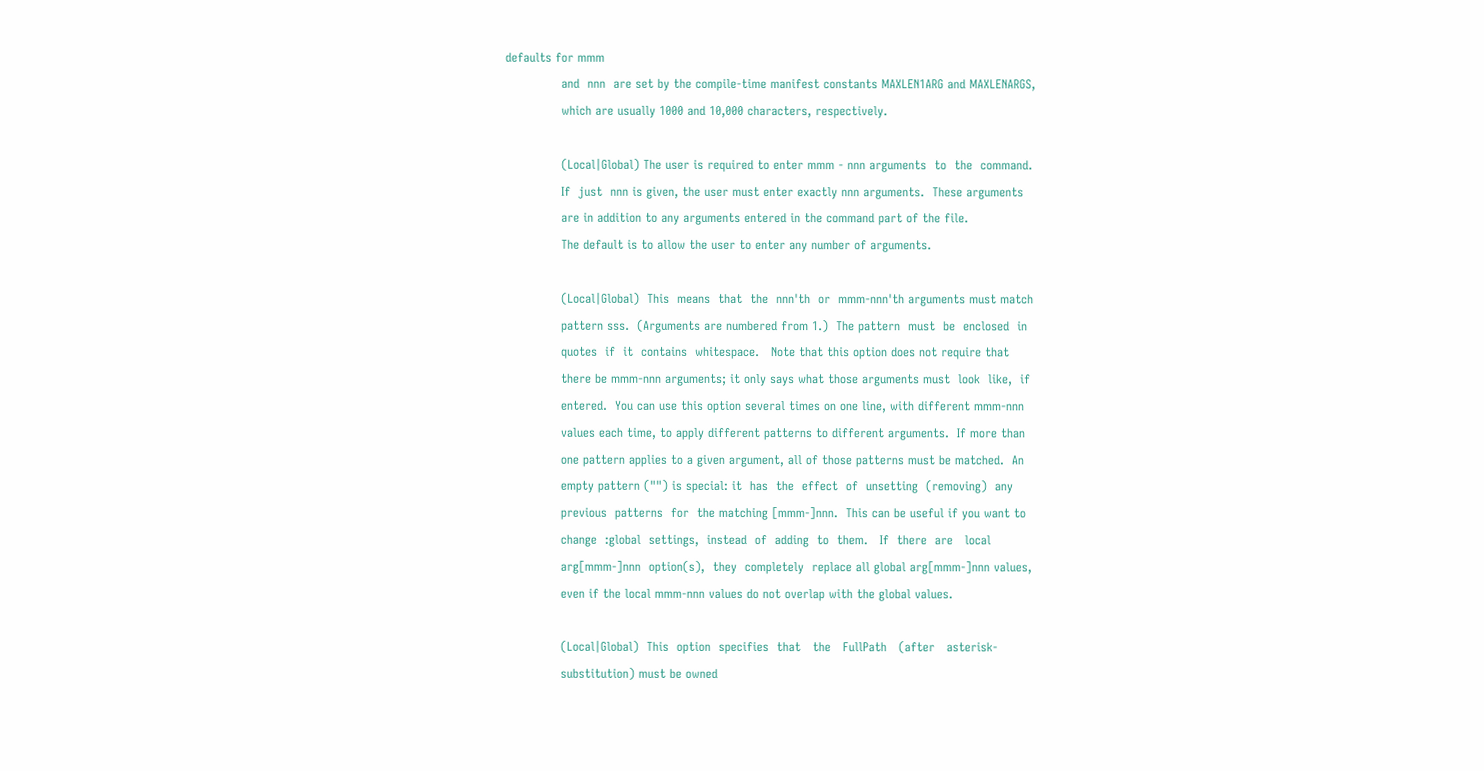defaults for mmm
              and  nnn  are set by the compile-time manifest constants MAXLEN1ARG and MAXLENARGS,
              which are usually 1000 and 10,000 characters, respectively.

              (Local|Global) The user is required to enter mmm - nnn arguments  to  the  command.
              If  just  nnn is given, the user must enter exactly nnn arguments.  These arguments
              are in addition to any arguments entered in the command part of the file.
              The default is to allow the user to enter any number of arguments.

              (Local|Global)  This  means  that  the  nnn'th  or  mmm-nnn'th arguments must match
              pattern sss.  (Arguments are numbered from 1.)  The pattern  must  be  enclosed  in
              quotes  if  it  contains  whitespace.   Note that this option does not require that
              there be mmm-nnn arguments; it only says what those arguments must  look  like,  if
              entered.  You can use this option several times on one line, with different mmm-nnn
              values each time, to apply different patterns to different arguments.  If more than
              one pattern applies to a given argument, all of those patterns must be matched.  An
              empty pattern ("") is special: it  has  the  effect  of  unsetting  (removing)  any
              previous  patterns  for  the matching [mmm-]nnn.  This can be useful if you want to
              change  :global  settings,  instead  of  adding  to  them.   If  there  are   local
              arg[mmm-]nnn  option(s),  they  completely  replace all global arg[mmm-]nnn values,
              even if the local mmm-nnn values do not overlap with the global values.

              (Local|Global)  This  option  specifies  that   the   FullPath   (after   asterisk-
              substitution) must be owned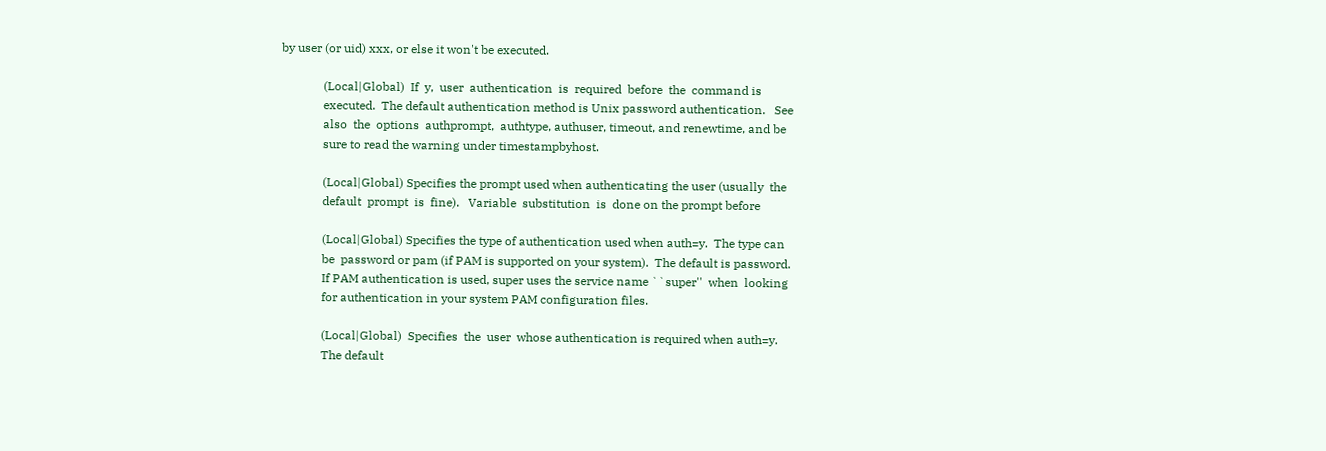by user (or uid) xxx, or else it won't be executed.

              (Local|Global)  If  y,  user  authentication  is  required  before  the  command is
              executed.  The default authentication method is Unix password authentication.   See
              also  the  options  authprompt,  authtype, authuser, timeout, and renewtime, and be
              sure to read the warning under timestampbyhost.

              (Local|Global) Specifies the prompt used when authenticating the user (usually  the
              default  prompt  is  fine).   Variable  substitution  is  done on the prompt before

              (Local|Global) Specifies the type of authentication used when auth=y.  The type can
              be  password or pam (if PAM is supported on your system).  The default is password.
              If PAM authentication is used, super uses the service name ``super''  when  looking
              for authentication in your system PAM configuration files.

              (Local|Global)  Specifies  the  user  whose authentication is required when auth=y.
              The default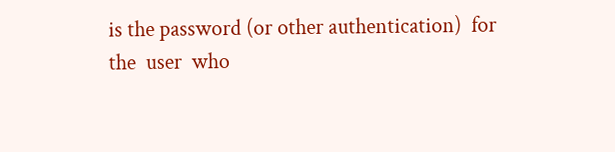is the password (or other authentication)  for  the  user  who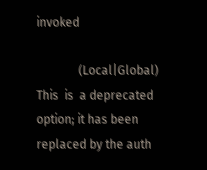invoked

              (Local|Global)  This  is  a deprecated option; it has been replaced by the auth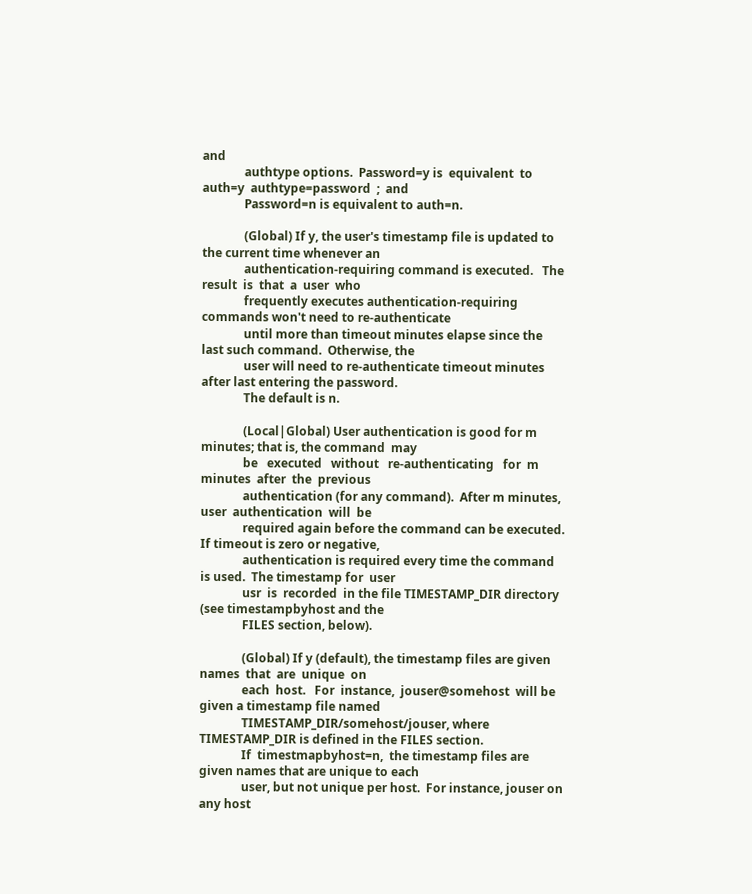and
              authtype options.  Password=y is  equivalent  to  auth=y  authtype=password  ;  and
              Password=n is equivalent to auth=n.

              (Global) If y, the user's timestamp file is updated to the current time whenever an
              authentication-requiring command is executed.   The  result  is  that  a  user  who
              frequently executes authentication-requiring commands won't need to re-authenticate
              until more than timeout minutes elapse since the last such command.  Otherwise, the
              user will need to re-authenticate timeout minutes after last entering the password.
              The default is n.

              (Local|Global) User authentication is good for m minutes; that is, the command  may
              be   executed   without   re-authenticating   for  m  minutes  after  the  previous
              authentication (for any command).  After m minutes,  user  authentication  will  be
              required again before the command can be executed.  If timeout is zero or negative,
              authentication is required every time the command is used.  The timestamp for  user
              usr  is  recorded  in the file TIMESTAMP_DIR directory (see timestampbyhost and the
              FILES section, below).

              (Global) If y (default), the timestamp files are given names  that  are  unique  on
              each  host.   For  instance,  jouser@somehost  will be given a timestamp file named
              TIMESTAMP_DIR/somehost/jouser, where TIMESTAMP_DIR is defined in the FILES section.
              If  timestmapbyhost=n,  the timestamp files are given names that are unique to each
              user, but not unique per host.  For instance, jouser on any host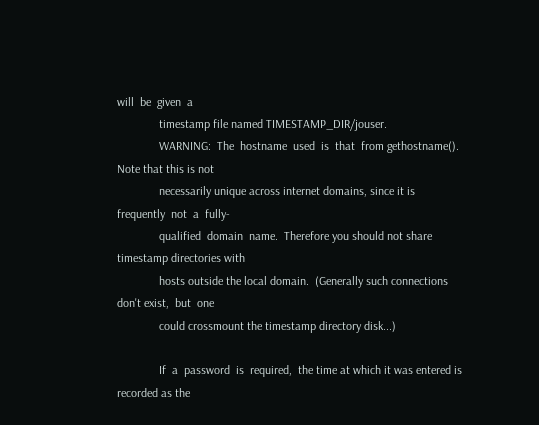will  be  given  a
              timestamp file named TIMESTAMP_DIR/jouser.
              WARNING:  The  hostname  used  is  that  from gethostname().  Note that this is not
              necessarily unique across internet domains, since it is  frequently  not  a  fully-
              qualified  domain  name.  Therefore you should not share timestamp directories with
              hosts outside the local domain.  (Generally such connections don't exist,  but  one
              could crossmount the timestamp directory disk...)

              If  a  password  is  required,  the time at which it was entered is recorded as the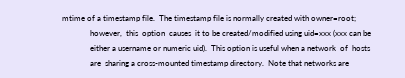mtime of a timestamp file.  The timestamp file is normally created with owner=root;
              however,  this  option  causes  it to be created/modified using uid=xxx (xxx can be
              either a username or numeric uid).  This option is useful when a network  of  hosts
              are  sharing a cross-mounted timestamp directory.  Note that networks are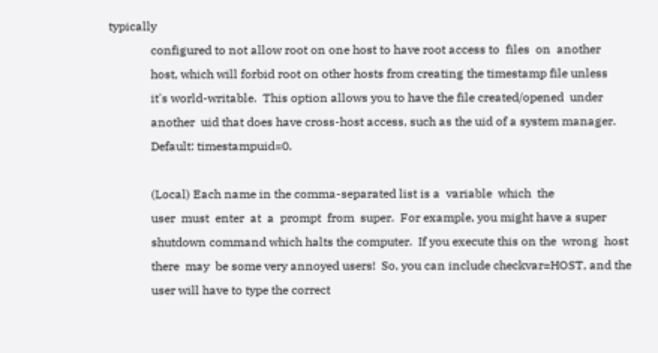typically
              configured to not allow root on one host to have root access to  files  on  another
              host, which will forbid root on other hosts from creating the timestamp file unless
              it's world-writable.  This option allows you to have the file created/opened  under
              another  uid that does have cross-host access, such as the uid of a system manager.
              Default: timestampuid=0.

              (Local) Each name in the comma-separated list is a  variable  which  the
              user  must  enter  at  a  prompt  from  super.  For example, you might have a super
              shutdown command which halts the computer.  If you execute this on the  wrong  host
              there  may  be some very annoyed users!  So, you can include checkvar=HOST, and the
              user will have to type the correct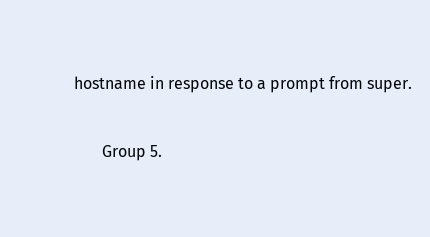hostname in response to a prompt from super.

       Group 5.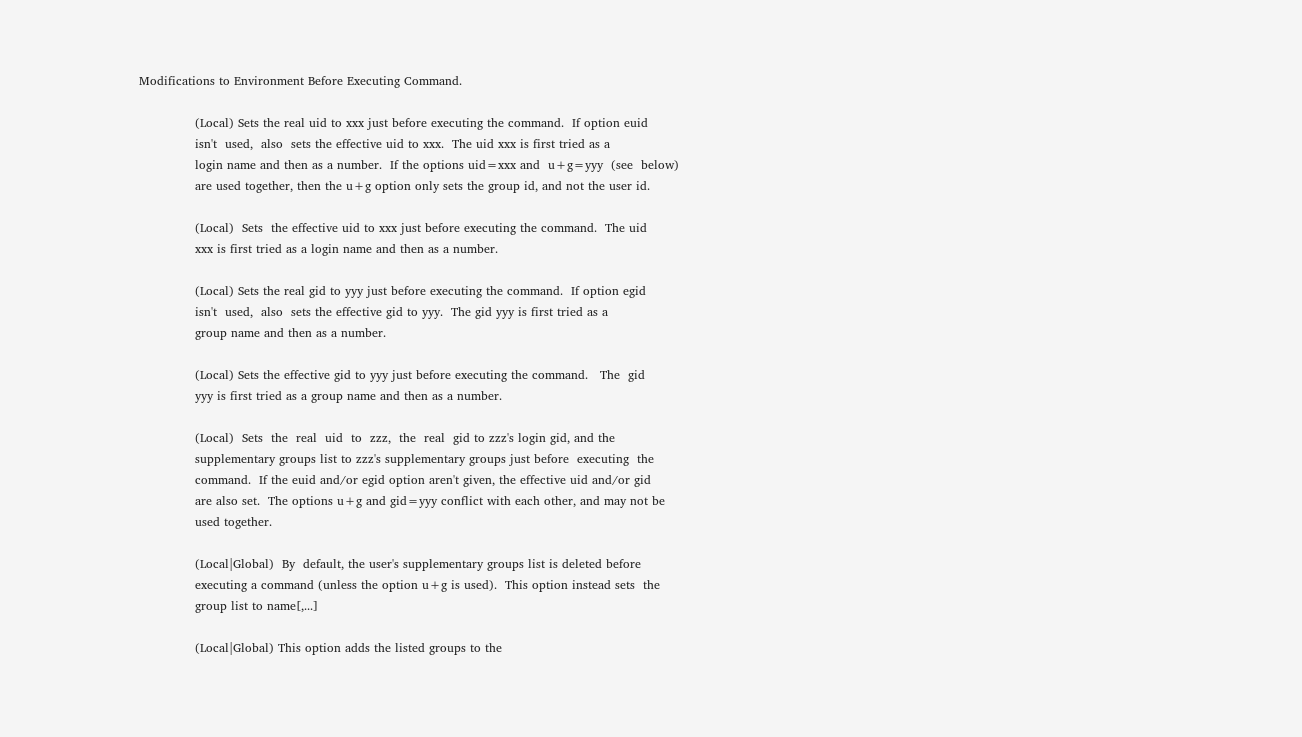Modifications to Environment Before Executing Command.

              (Local) Sets the real uid to xxx just before executing the command.  If option euid
              isn't  used,  also  sets the effective uid to xxx.  The uid xxx is first tried as a
              login name and then as a number.  If the options uid=xxx and  u+g=yyy  (see  below)
              are used together, then the u+g option only sets the group id, and not the user id.

              (Local)  Sets  the effective uid to xxx just before executing the command.  The uid
              xxx is first tried as a login name and then as a number.

              (Local) Sets the real gid to yyy just before executing the command.  If option egid
              isn't  used,  also  sets the effective gid to yyy.  The gid yyy is first tried as a
              group name and then as a number.

              (Local) Sets the effective gid to yyy just before executing the command.   The  gid
              yyy is first tried as a group name and then as a number.

              (Local)  Sets  the  real  uid  to  zzz,  the  real  gid to zzz's login gid, and the
              supplementary groups list to zzz's supplementary groups just before  executing  the
              command.  If the euid and/or egid option aren't given, the effective uid and/or gid
              are also set.  The options u+g and gid=yyy conflict with each other, and may not be
              used together.

              (Local|Global)  By  default, the user's supplementary groups list is deleted before
              executing a command (unless the option u+g is used).  This option instead sets  the
              group list to name[,...]

              (Local|Global) This option adds the listed groups to the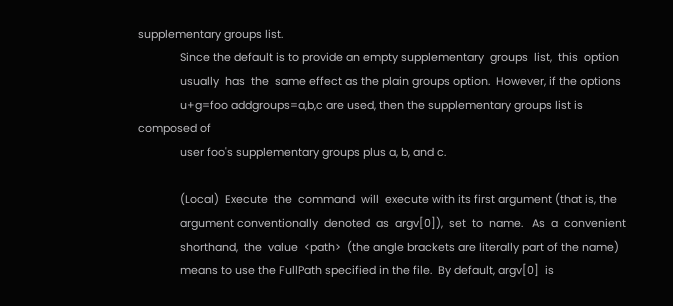supplementary groups list.
              Since the default is to provide an empty supplementary  groups  list,  this  option
              usually  has  the  same effect as the plain groups option.  However, if the options
              u+g=foo addgroups=a,b,c are used, then the supplementary groups list is composed of
              user foo's supplementary groups plus a, b, and c.

              (Local)  Execute  the  command  will  execute with its first argument (that is, the
              argument conventionally  denoted  as  argv[0]),  set  to  name.   As  a  convenient
              shorthand,  the  value  <path>  (the angle brackets are literally part of the name)
              means to use the FullPath specified in the file.  By default, argv[0]  is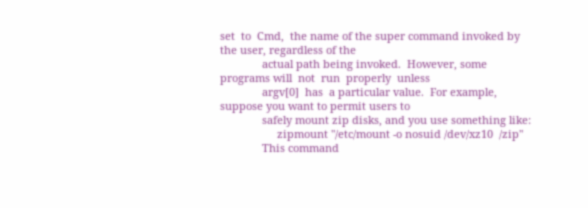set  to  Cmd,  the name of the super command invoked by the user, regardless of the
              actual path being invoked.  However, some programs will  not  run  properly  unless
              argv[0]  has  a particular value.  For example, suppose you want to permit users to
              safely mount zip disks, and you use something like:
                   zipmount "/etc/mount -o nosuid /dev/xz10  /zip"
              This command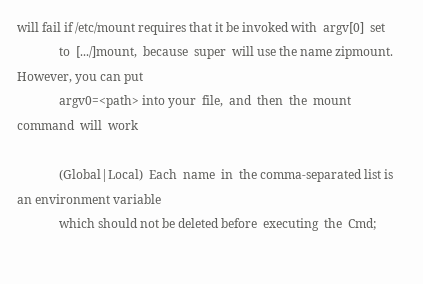will fail if /etc/mount requires that it be invoked with  argv[0]  set
              to  [.../]mount,  because  super  will use the name zipmount.  However, you can put
              argv0=<path> into your  file,  and  then  the  mount  command  will  work

              (Global|Local)  Each  name  in  the comma-separated list is an environment variable
              which should not be deleted before  executing  the  Cmd;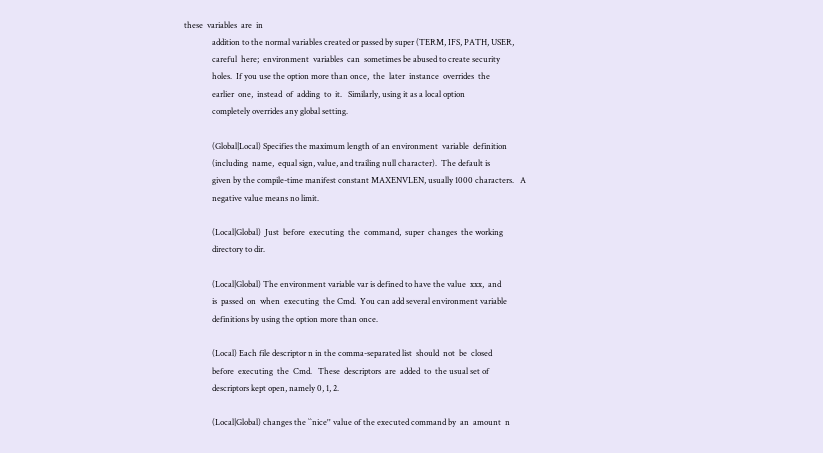these  variables  are  in
              addition to the normal variables created or passed by super (TERM, IFS, PATH, USER,
              careful  here;  environment  variables  can  sometimes be abused to create security
              holes.  If you use the option more than once,  the  later  instance  overrides  the
              earlier  one,  instead  of  adding  to  it.   Similarly, using it as a local option
              completely overrides any global setting.

              (Global|Local) Specifies the maximum length of an environment  variable  definition
              (including  name,  equal sign, value, and trailing null character).  The default is
              given by the compile-time manifest constant MAXENVLEN, usually 1000 characters.   A
              negative value means no limit.

              (Local|Global)  Just  before  executing  the  command,  super  changes  the working
              directory to dir.

              (Local|Global) The environment variable var is defined to have the value  xxx,  and
              is  passed  on  when  executing  the Cmd.  You can add several environment variable
              definitions by using the option more than once.

              (Local) Each file descriptor n in the comma-separated list  should  not  be  closed
              before  executing  the  Cmd.   These  descriptors  are  added  to  the usual set of
              descriptors kept open, namely 0, 1, 2.

              (Local|Global) changes the ``nice'' value of the executed command by  an  amount  n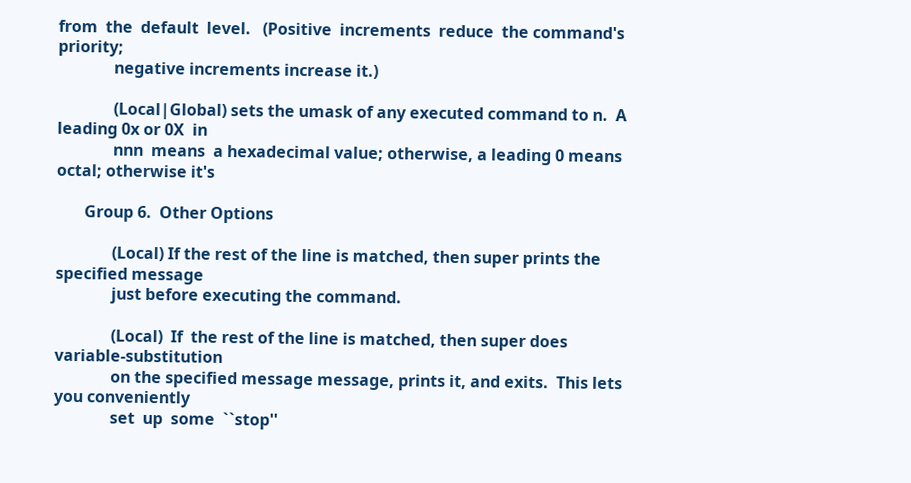from  the  default  level.   (Positive  increments  reduce  the command's priority;
              negative increments increase it.)

              (Local|Global) sets the umask of any executed command to n.  A leading 0x or 0X  in
              nnn  means  a hexadecimal value; otherwise, a leading 0 means octal; otherwise it's

       Group 6.  Other Options

              (Local) If the rest of the line is matched, then super prints the specified message
              just before executing the command.

              (Local)  If  the rest of the line is matched, then super does variable-substitution
              on the specified message message, prints it, and exits.  This lets you conveniently
              set  up  some  ``stop''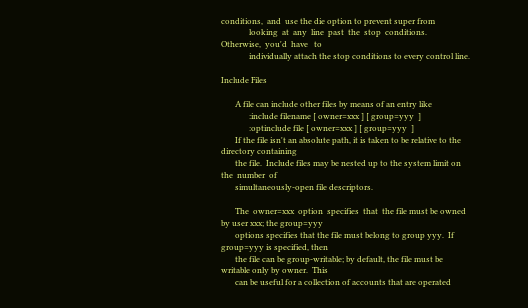conditions,  and  use the die option to prevent super from
              looking  at  any  line  past  the  stop  conditions.   Otherwise,  you'd  have   to
              individually attach the stop conditions to every control line.

Include Files

       A file can include other files by means of an entry like
              :include filename [ owner=xxx ] [ group=yyy  ]
              :optinclude file [ owner=xxx ] [ group=yyy  ]
       If the file isn't an absolute path, it is taken to be relative to the directory containing
       the file.  Include files may be nested up to the system limit on the  number  of
       simultaneously-open file descriptors.

       The  owner=xxx  option  specifies  that  the file must be owned by user xxx; the group=yyy
       options specifies that the file must belong to group yyy.  If group=yyy is specified, then
       the file can be group-writable; by default, the file must be writable only by owner.  This
       can be useful for a collection of accounts that are operated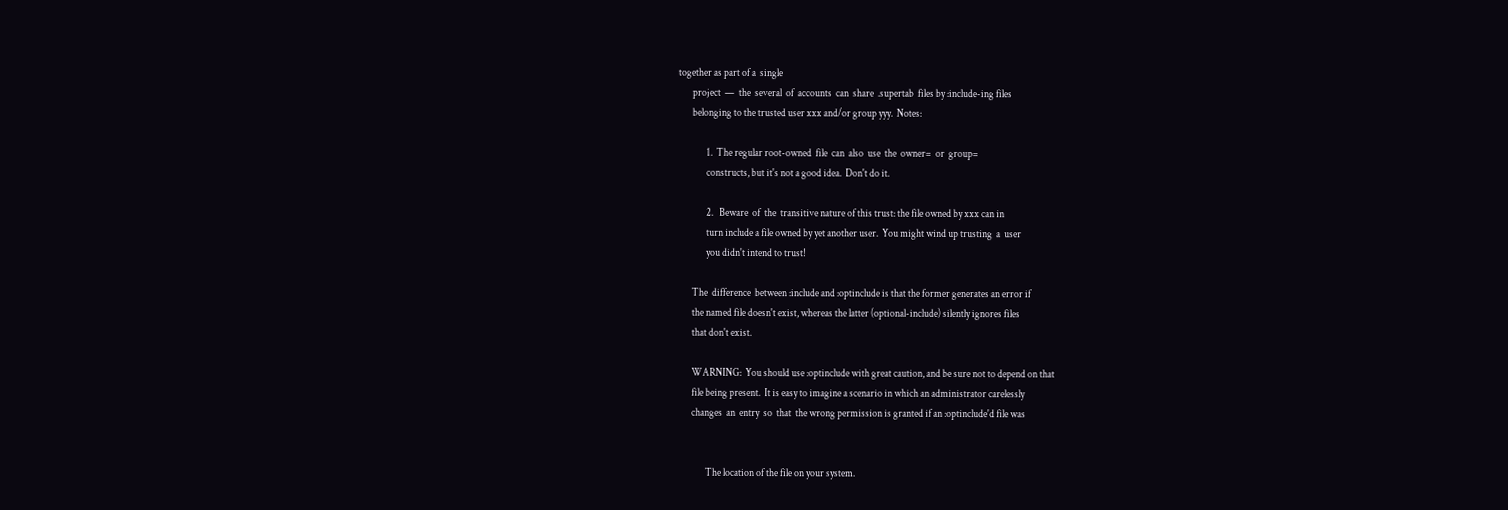together as part of a  single
       project  —  the  several  of  accounts  can  share  .supertab  files by :include-ing files
       belonging to the trusted user xxx and/or group yyy.  Notes:

              1.  The regular root-owned  file  can  also  use  the  owner=  or  group=
              constructs, but it's not a good idea.  Don't do it.

              2.   Beware  of  the  transitive nature of this trust: the file owned by xxx can in
              turn include a file owned by yet another user.  You might wind up trusting  a  user
              you didn't intend to trust!

       The  difference  between :include and :optinclude is that the former generates an error if
       the named file doesn't exist, whereas the latter (optional-include) silently ignores files
       that don't exist.

       WARNING:  You should use :optinclude with great caution, and be sure not to depend on that
       file being present.  It is easy to imagine a scenario in which an administrator carelessly
       changes  an  entry  so  that  the wrong permission is granted if an :optinclude'd file was


              The location of the file on your system.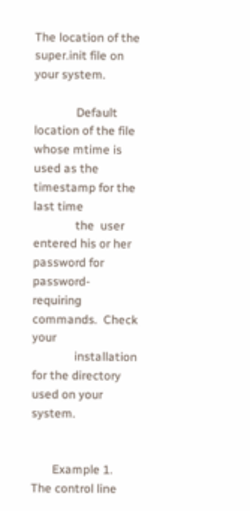The location of the super.init file on your system.

              Default location of the file whose mtime is used as the timestamp for the last time
              the  user  entered his or her password for password-requiring commands.  Check your
              installation for the directory used on your system.


       Example 1.  The control line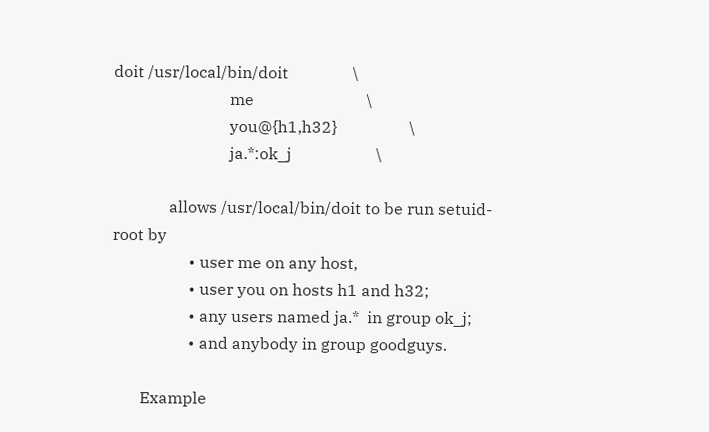doit /usr/local/bin/doit                \
                             me                            \
                             you@{h1,h32}                  \
                             ja.*:ok_j                     \

              allows /usr/local/bin/doit to be run setuid-root by
                   • user me on any host,
                   • user you on hosts h1 and h32;
                   • any users named ja.*  in group ok_j;
                   • and anybody in group goodguys.

       Example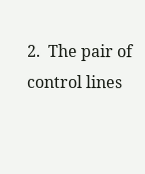2.  The pair of control lines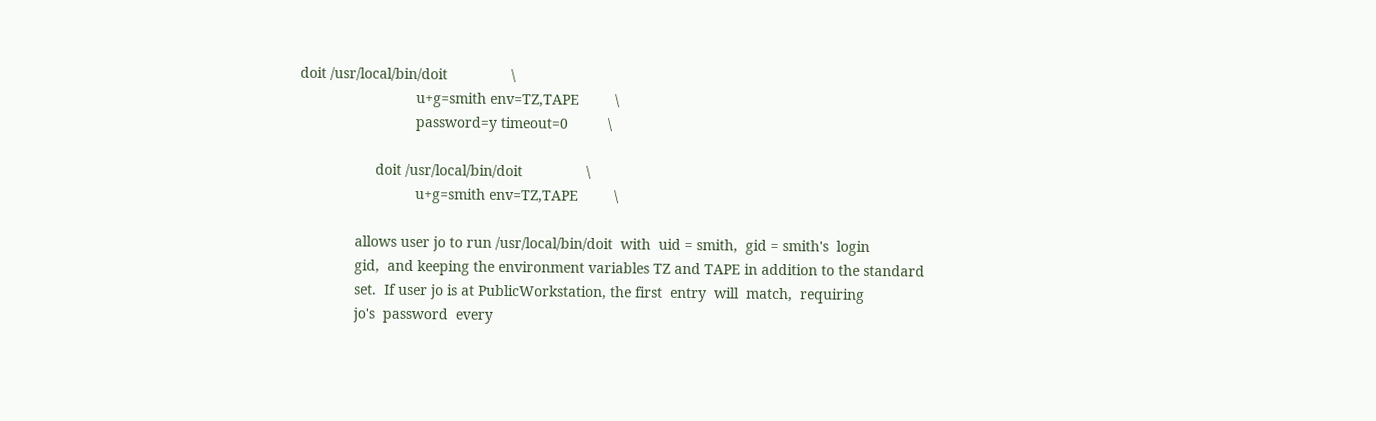doit /usr/local/bin/doit                \
                             u+g=smith env=TZ,TAPE         \
                             password=y timeout=0          \

                   doit /usr/local/bin/doit                \
                             u+g=smith env=TZ,TAPE         \

              allows user jo to run /usr/local/bin/doit  with  uid = smith,  gid = smith's  login
              gid,  and keeping the environment variables TZ and TAPE in addition to the standard
              set.  If user jo is at PublicWorkstation, the first  entry  will  match,  requiring
              jo's  password  every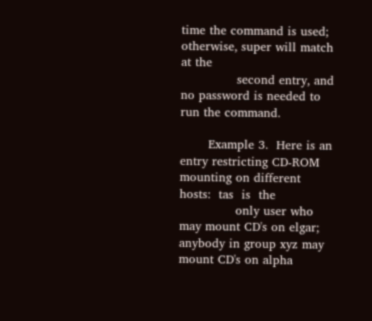time the command is used; otherwise, super will match at the
              second entry, and no password is needed to run the command.

       Example 3.  Here is an entry restricting CD-ROM mounting on different hosts:  tas  is  the
              only user who may mount CD's on elgar; anybody in group xyz may mount CD's on alpha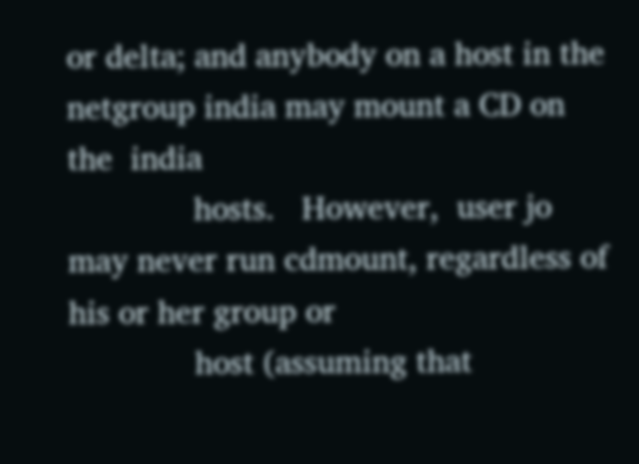or delta; and anybody on a host in the netgroup india may mount a CD on  the  india
              hosts.   However,  user jo may never run cdmount, regardless of his or her group or
              host (assuming that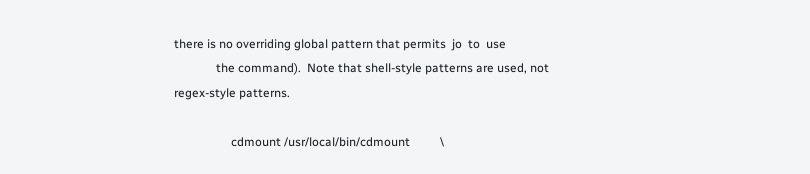there is no overriding global pattern that permits  jo  to  use
              the command).  Note that shell-style patterns are used, not regex-style patterns.

                   cdmount /usr/local/bin/cdmount          \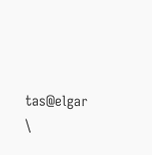tas@elgar                     \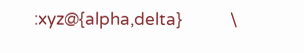:xyz@{alpha,delta}            \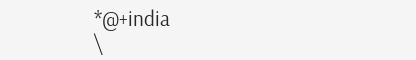*@+india                      \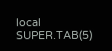local                                  SUPER.TAB(5)